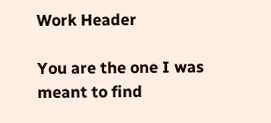Work Header

You are the one I was meant to find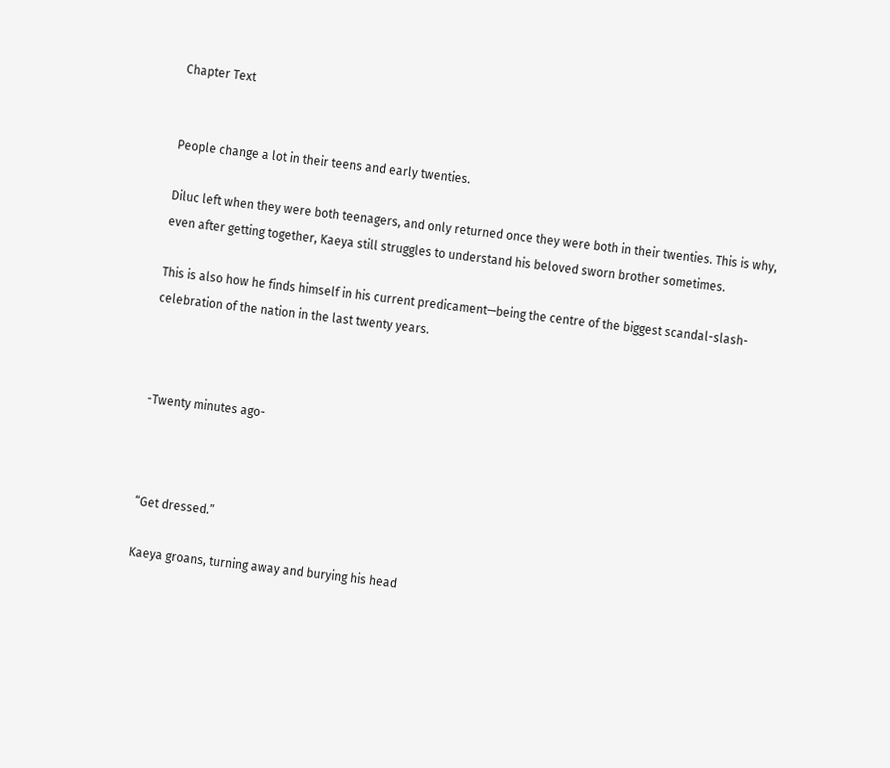Chapter Text


People change a lot in their teens and early twenties.

Diluc left when they were both teenagers, and only returned once they were both in their twenties. This is why, even after getting together, Kaeya still struggles to understand his beloved sworn brother sometimes.

This is also how he finds himself in his current predicament—being the centre of the biggest scandal-slash-celebration of the nation in the last twenty years.



-Twenty minutes ago-



“Get dressed.”

Kaeya groans, turning away and burying his head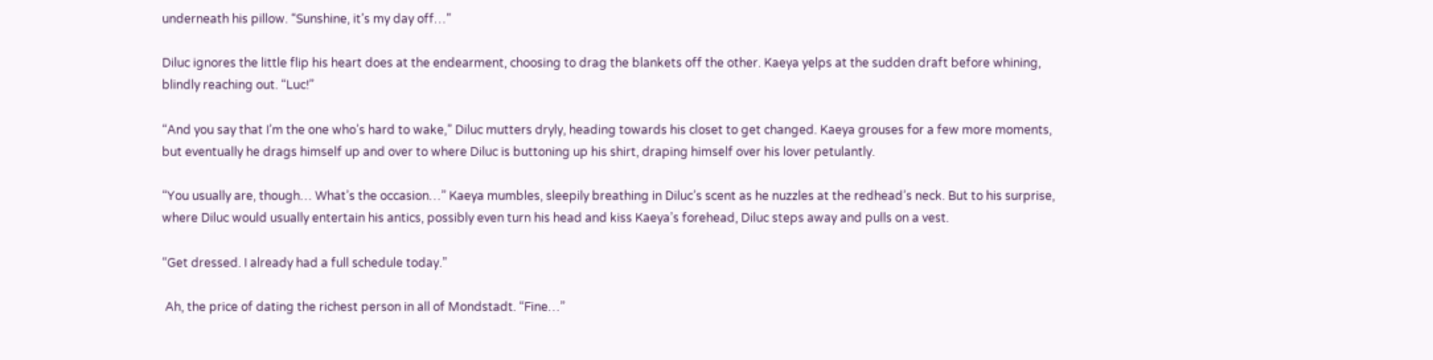underneath his pillow. “Sunshine, it’s my day off…”

Diluc ignores the little flip his heart does at the endearment, choosing to drag the blankets off the other. Kaeya yelps at the sudden draft before whining, blindly reaching out. “Luc!”

“And you say that I’m the one who’s hard to wake,” Diluc mutters dryly, heading towards his closet to get changed. Kaeya grouses for a few more moments, but eventually he drags himself up and over to where Diluc is buttoning up his shirt, draping himself over his lover petulantly.

“You usually are, though… What’s the occasion…” Kaeya mumbles, sleepily breathing in Diluc’s scent as he nuzzles at the redhead’s neck. But to his surprise, where Diluc would usually entertain his antics, possibly even turn his head and kiss Kaeya’s forehead, Diluc steps away and pulls on a vest.

“Get dressed. I already had a full schedule today.”

 Ah, the price of dating the richest person in all of Mondstadt. “Fine…”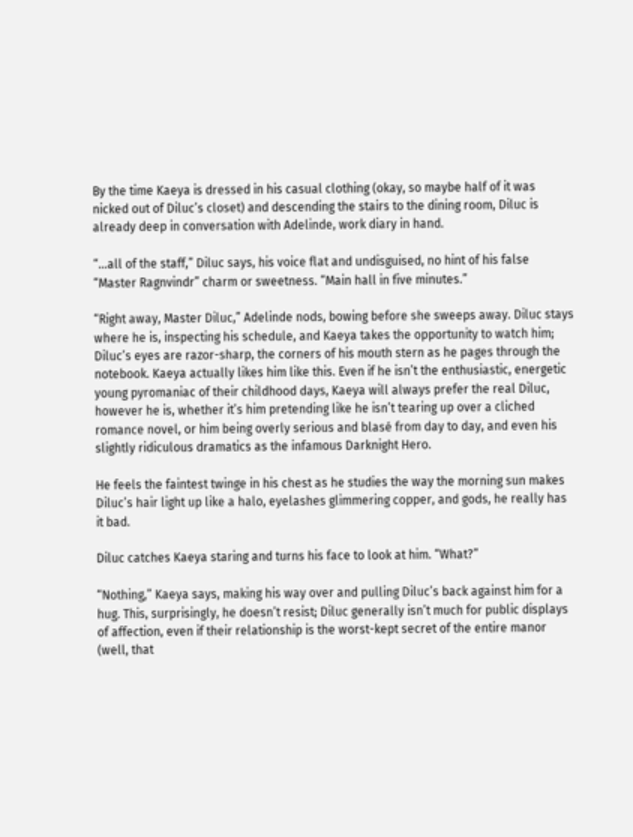By the time Kaeya is dressed in his casual clothing (okay, so maybe half of it was nicked out of Diluc’s closet) and descending the stairs to the dining room, Diluc is already deep in conversation with Adelinde, work diary in hand.

“…all of the staff,” Diluc says, his voice flat and undisguised, no hint of his false “Master Ragnvindr” charm or sweetness. “Main hall in five minutes.”

“Right away, Master Diluc,” Adelinde nods, bowing before she sweeps away. Diluc stays where he is, inspecting his schedule, and Kaeya takes the opportunity to watch him; Diluc’s eyes are razor-sharp, the corners of his mouth stern as he pages through the notebook. Kaeya actually likes him like this. Even if he isn’t the enthusiastic, energetic young pyromaniac of their childhood days, Kaeya will always prefer the real Diluc, however he is, whether it’s him pretending like he isn’t tearing up over a cliched romance novel, or him being overly serious and blasé from day to day, and even his slightly ridiculous dramatics as the infamous Darknight Hero.

He feels the faintest twinge in his chest as he studies the way the morning sun makes Diluc’s hair light up like a halo, eyelashes glimmering copper, and gods, he really has it bad.

Diluc catches Kaeya staring and turns his face to look at him. “What?”

“Nothing,” Kaeya says, making his way over and pulling Diluc’s back against him for a hug. This, surprisingly, he doesn’t resist; Diluc generally isn’t much for public displays of affection, even if their relationship is the worst-kept secret of the entire manor (well, that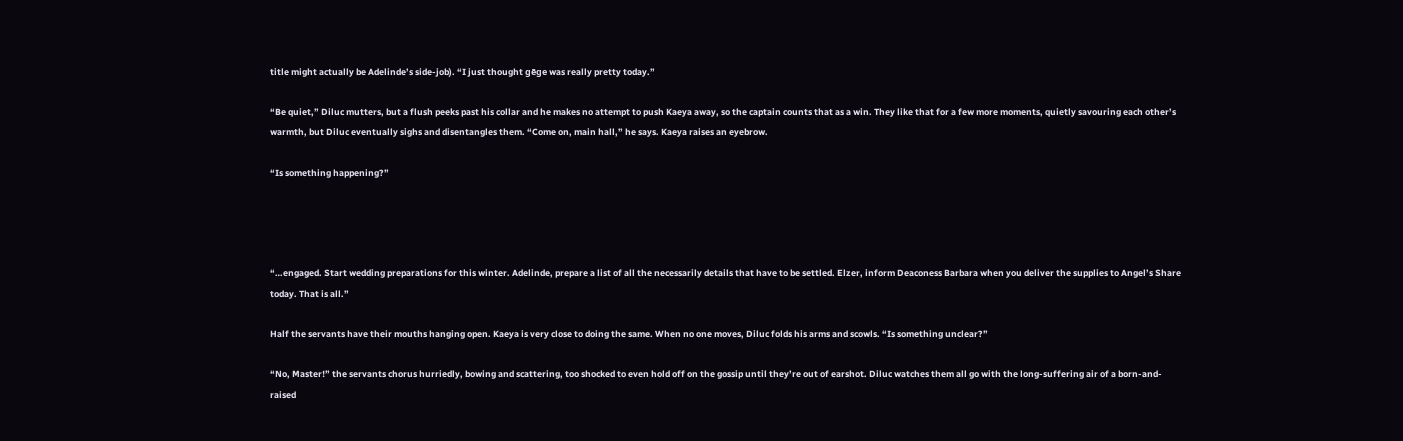title might actually be Adelinde’s side-job). “I just thought gēge was really pretty today.”

“Be quiet,” Diluc mutters, but a flush peeks past his collar and he makes no attempt to push Kaeya away, so the captain counts that as a win. They like that for a few more moments, quietly savouring each other’s warmth, but Diluc eventually sighs and disentangles them. “Come on, main hall,” he says. Kaeya raises an eyebrow.

“Is something happening?”




“…engaged. Start wedding preparations for this winter. Adelinde, prepare a list of all the necessarily details that have to be settled. Elzer, inform Deaconess Barbara when you deliver the supplies to Angel’s Share today. That is all.”

Half the servants have their mouths hanging open. Kaeya is very close to doing the same. When no one moves, Diluc folds his arms and scowls. “Is something unclear?”

“No, Master!” the servants chorus hurriedly, bowing and scattering, too shocked to even hold off on the gossip until they’re out of earshot. Diluc watches them all go with the long-suffering air of a born-and-raised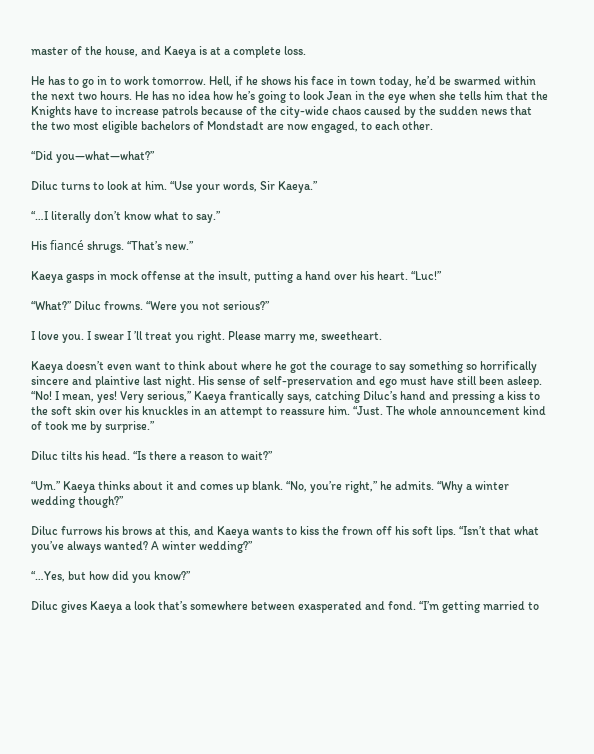master of the house, and Kaeya is at a complete loss.

He has to go in to work tomorrow. Hell, if he shows his face in town today, he’d be swarmed within the next two hours. He has no idea how he’s going to look Jean in the eye when she tells him that the Knights have to increase patrols because of the city-wide chaos caused by the sudden news that the two most eligible bachelors of Mondstadt are now engaged, to each other.

“Did you—what—what?”

Diluc turns to look at him. “Use your words, Sir Kaeya.”

“…I literally don’t know what to say.”

His fiancé shrugs. “That’s new.”

Kaeya gasps in mock offense at the insult, putting a hand over his heart. “Luc!”

“What?” Diluc frowns. “Were you not serious?”

I love you. I swear I ’ll treat you right. Please marry me, sweetheart.

Kaeya doesn’t even want to think about where he got the courage to say something so horrifically sincere and plaintive last night. His sense of self-preservation and ego must have still been asleep. “No! I mean, yes! Very serious,” Kaeya frantically says, catching Diluc’s hand and pressing a kiss to the soft skin over his knuckles in an attempt to reassure him. “Just. The whole announcement kind of took me by surprise.”

Diluc tilts his head. “Is there a reason to wait?”

“Um.” Kaeya thinks about it and comes up blank. “No, you’re right,” he admits. “Why a winter wedding though?”

Diluc furrows his brows at this, and Kaeya wants to kiss the frown off his soft lips. “Isn’t that what you’ve always wanted? A winter wedding?”

“…Yes, but how did you know?”

Diluc gives Kaeya a look that’s somewhere between exasperated and fond. “I’m getting married to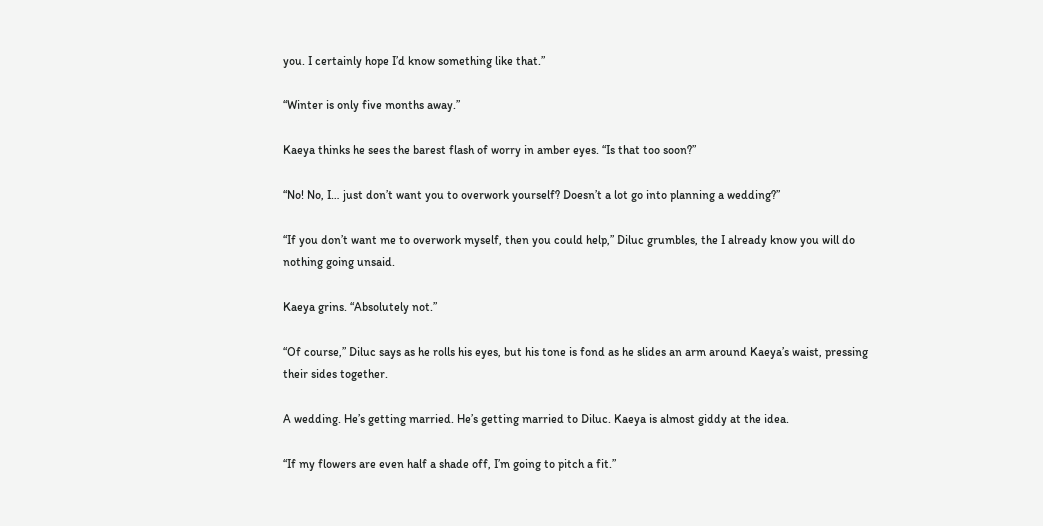you. I certainly hope I’d know something like that.”

“Winter is only five months away.”

Kaeya thinks he sees the barest flash of worry in amber eyes. “Is that too soon?”

“No! No, I… just don’t want you to overwork yourself? Doesn’t a lot go into planning a wedding?”

“If you don’t want me to overwork myself, then you could help,” Diluc grumbles, the I already know you will do nothing going unsaid.

Kaeya grins. “Absolutely not.”

“Of course,” Diluc says as he rolls his eyes, but his tone is fond as he slides an arm around Kaeya’s waist, pressing their sides together.

A wedding. He’s getting married. He’s getting married to Diluc. Kaeya is almost giddy at the idea.

“If my flowers are even half a shade off, I’m going to pitch a fit.”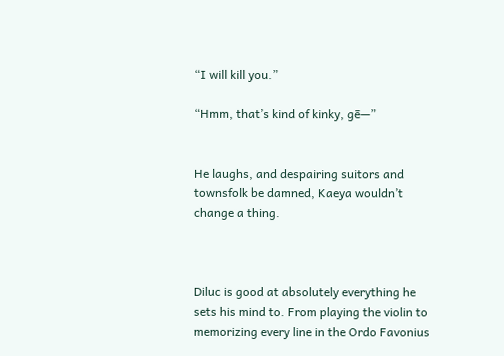“I will kill you.”

“Hmm, that’s kind of kinky, gē—”


He laughs, and despairing suitors and townsfolk be damned, Kaeya wouldn’t change a thing.



Diluc is good at absolutely everything he sets his mind to. From playing the violin to memorizing every line in the Ordo Favonius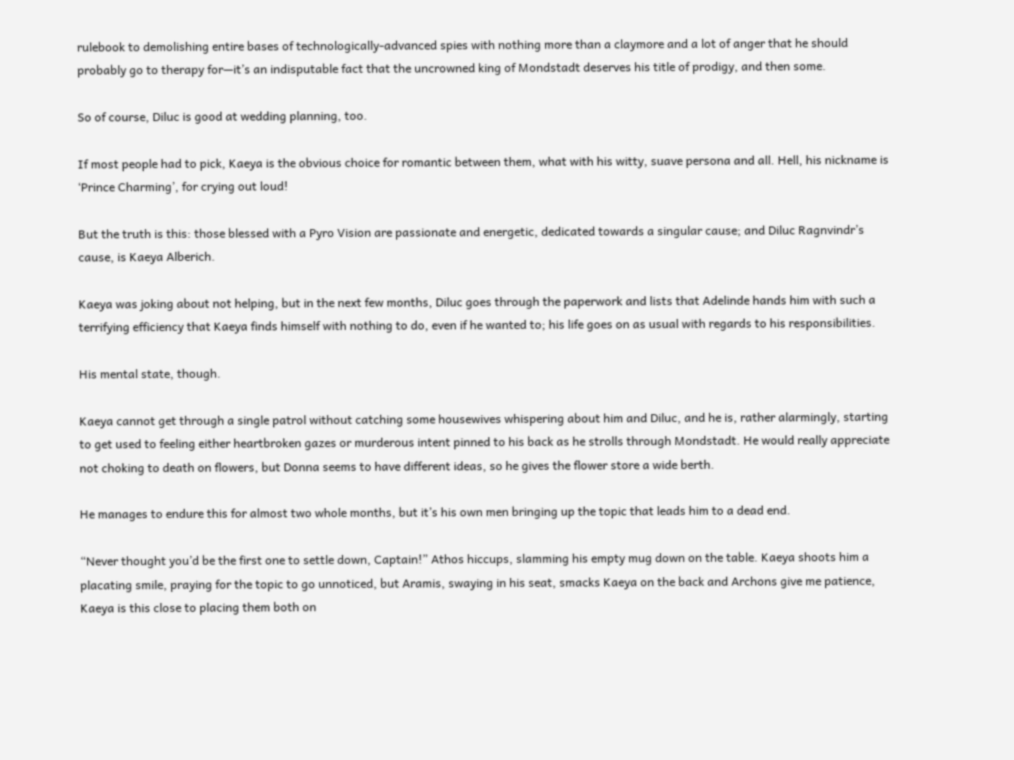rulebook to demolishing entire bases of technologically-advanced spies with nothing more than a claymore and a lot of anger that he should probably go to therapy for—it’s an indisputable fact that the uncrowned king of Mondstadt deserves his title of prodigy, and then some.

So of course, Diluc is good at wedding planning, too.

If most people had to pick, Kaeya is the obvious choice for romantic between them, what with his witty, suave persona and all. Hell, his nickname is ‘Prince Charming’, for crying out loud!

But the truth is this: those blessed with a Pyro Vision are passionate and energetic, dedicated towards a singular cause; and Diluc Ragnvindr’s cause, is Kaeya Alberich.

Kaeya was joking about not helping, but in the next few months, Diluc goes through the paperwork and lists that Adelinde hands him with such a terrifying efficiency that Kaeya finds himself with nothing to do, even if he wanted to; his life goes on as usual with regards to his responsibilities.

His mental state, though.

Kaeya cannot get through a single patrol without catching some housewives whispering about him and Diluc, and he is, rather alarmingly, starting to get used to feeling either heartbroken gazes or murderous intent pinned to his back as he strolls through Mondstadt. He would really appreciate not choking to death on flowers, but Donna seems to have different ideas, so he gives the flower store a wide berth.

He manages to endure this for almost two whole months, but it’s his own men bringing up the topic that leads him to a dead end.

“Never thought you’d be the first one to settle down, Captain!” Athos hiccups, slamming his empty mug down on the table. Kaeya shoots him a placating smile, praying for the topic to go unnoticed, but Aramis, swaying in his seat, smacks Kaeya on the back and Archons give me patience, Kaeya is this close to placing them both on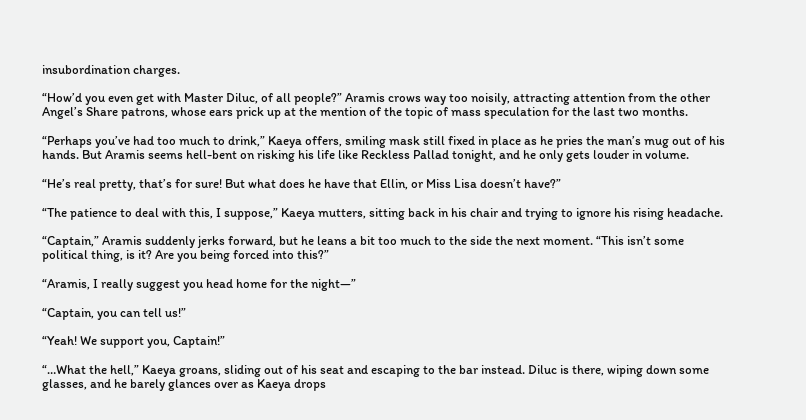insubordination charges.

“How’d you even get with Master Diluc, of all people?” Aramis crows way too noisily, attracting attention from the other Angel’s Share patrons, whose ears prick up at the mention of the topic of mass speculation for the last two months.

“Perhaps you’ve had too much to drink,” Kaeya offers, smiling mask still fixed in place as he pries the man’s mug out of his hands. But Aramis seems hell-bent on risking his life like Reckless Pallad tonight, and he only gets louder in volume.

“He’s real pretty, that’s for sure! But what does he have that Ellin, or Miss Lisa doesn’t have?”

“The patience to deal with this, I suppose,” Kaeya mutters, sitting back in his chair and trying to ignore his rising headache.

“Captain,” Aramis suddenly jerks forward, but he leans a bit too much to the side the next moment. “This isn’t some political thing, is it? Are you being forced into this?”

“Aramis, I really suggest you head home for the night—”

“Captain, you can tell us!”

“Yeah! We support you, Captain!”

“…What the hell,” Kaeya groans, sliding out of his seat and escaping to the bar instead. Diluc is there, wiping down some glasses, and he barely glances over as Kaeya drops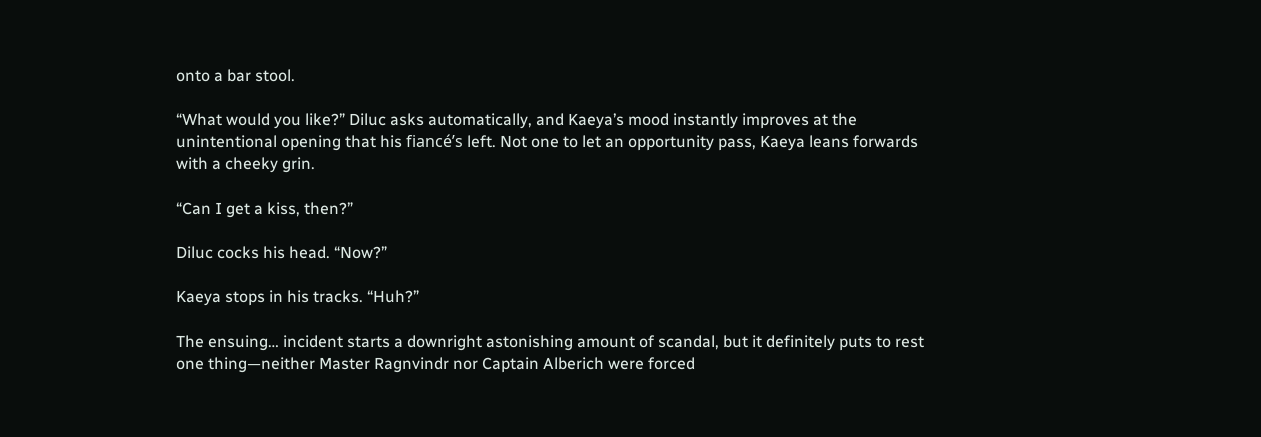onto a bar stool.

“What would you like?” Diluc asks automatically, and Kaeya’s mood instantly improves at the unintentional opening that his fiancé’s left. Not one to let an opportunity pass, Kaeya leans forwards with a cheeky grin.

“Can I get a kiss, then?”

Diluc cocks his head. “Now?”

Kaeya stops in his tracks. “Huh?”

The ensuing… incident starts a downright astonishing amount of scandal, but it definitely puts to rest one thing—neither Master Ragnvindr nor Captain Alberich were forced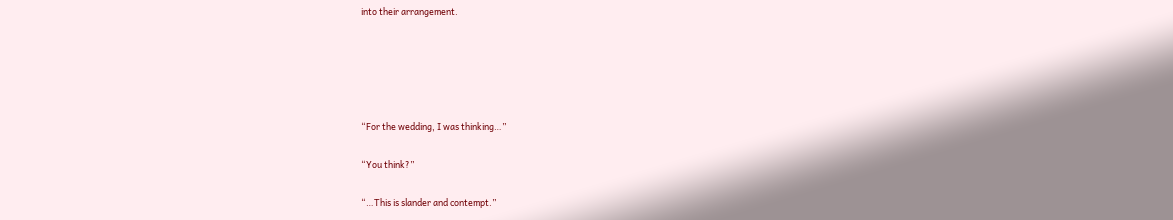into their arrangement.





“For the wedding, I was thinking…”

“You think?”

“…This is slander and contempt.”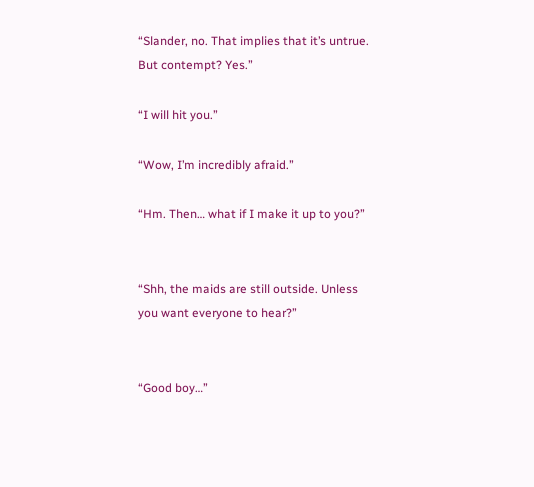“Slander, no. That implies that it’s untrue. But contempt? Yes.”

“I will hit you.”

“Wow, I’m incredibly afraid.”

“Hm. Then… what if I make it up to you?”


“Shh, the maids are still outside. Unless you want everyone to hear?”


“Good boy…”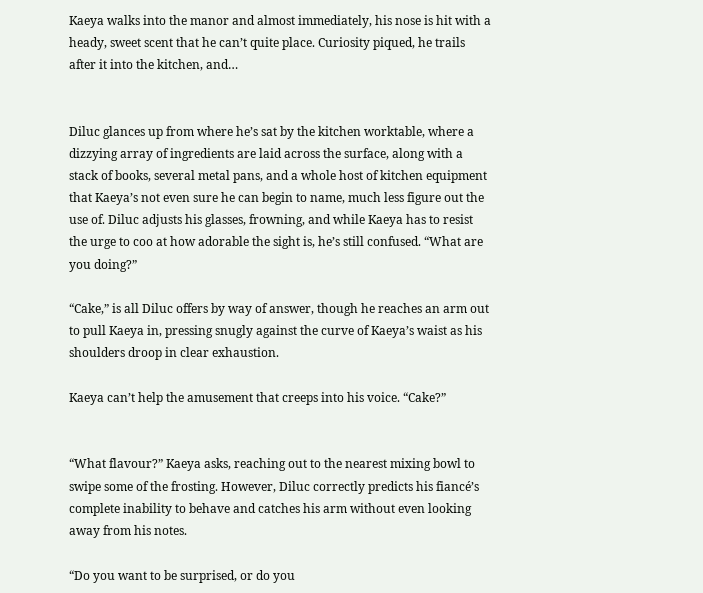Kaeya walks into the manor and almost immediately, his nose is hit with a heady, sweet scent that he can’t quite place. Curiosity piqued, he trails after it into the kitchen, and…


Diluc glances up from where he’s sat by the kitchen worktable, where a dizzying array of ingredients are laid across the surface, along with a stack of books, several metal pans, and a whole host of kitchen equipment that Kaeya’s not even sure he can begin to name, much less figure out the use of. Diluc adjusts his glasses, frowning, and while Kaeya has to resist the urge to coo at how adorable the sight is, he’s still confused. “What are you doing?”

“Cake,” is all Diluc offers by way of answer, though he reaches an arm out to pull Kaeya in, pressing snugly against the curve of Kaeya’s waist as his shoulders droop in clear exhaustion.

Kaeya can’t help the amusement that creeps into his voice. “Cake?”


“What flavour?” Kaeya asks, reaching out to the nearest mixing bowl to swipe some of the frosting. However, Diluc correctly predicts his fiancé’s complete inability to behave and catches his arm without even looking away from his notes.

“Do you want to be surprised, or do you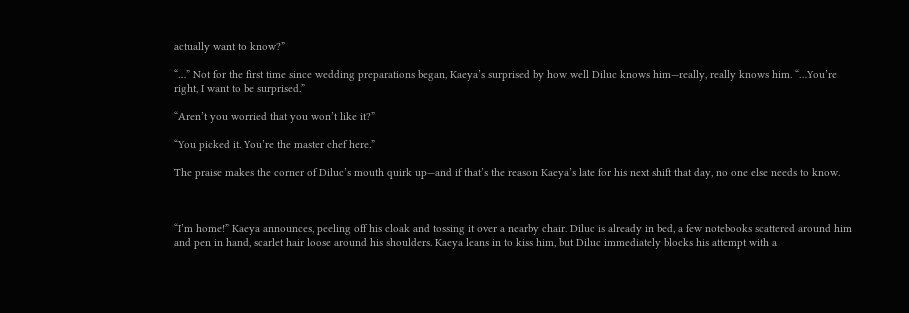actually want to know?”

“…” Not for the first time since wedding preparations began, Kaeya’s surprised by how well Diluc knows him—really, really knows him. “…You’re right, I want to be surprised.”

“Aren’t you worried that you won’t like it?”

“You picked it. You’re the master chef here.”

The praise makes the corner of Diluc’s mouth quirk up—and if that’s the reason Kaeya’s late for his next shift that day, no one else needs to know.



“I’m home!” Kaeya announces, peeling off his cloak and tossing it over a nearby chair. Diluc is already in bed, a few notebooks scattered around him and pen in hand, scarlet hair loose around his shoulders. Kaeya leans in to kiss him, but Diluc immediately blocks his attempt with a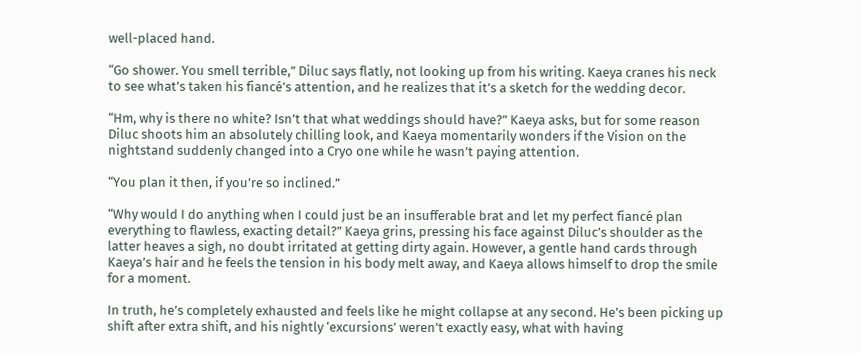well-placed hand.

“Go shower. You smell terrible,” Diluc says flatly, not looking up from his writing. Kaeya cranes his neck to see what’s taken his fiancé’s attention, and he realizes that it’s a sketch for the wedding decor.

“Hm, why is there no white? Isn’t that what weddings should have?” Kaeya asks, but for some reason Diluc shoots him an absolutely chilling look, and Kaeya momentarily wonders if the Vision on the nightstand suddenly changed into a Cryo one while he wasn’t paying attention.

“You plan it then, if you’re so inclined.”

“Why would I do anything when I could just be an insufferable brat and let my perfect fiancé plan everything to flawless, exacting detail?” Kaeya grins, pressing his face against Diluc’s shoulder as the latter heaves a sigh, no doubt irritated at getting dirty again. However, a gentle hand cards through Kaeya’s hair and he feels the tension in his body melt away, and Kaeya allows himself to drop the smile for a moment.

In truth, he’s completely exhausted and feels like he might collapse at any second. He’s been picking up shift after extra shift, and his nightly ‘excursions’ weren’t exactly easy, what with having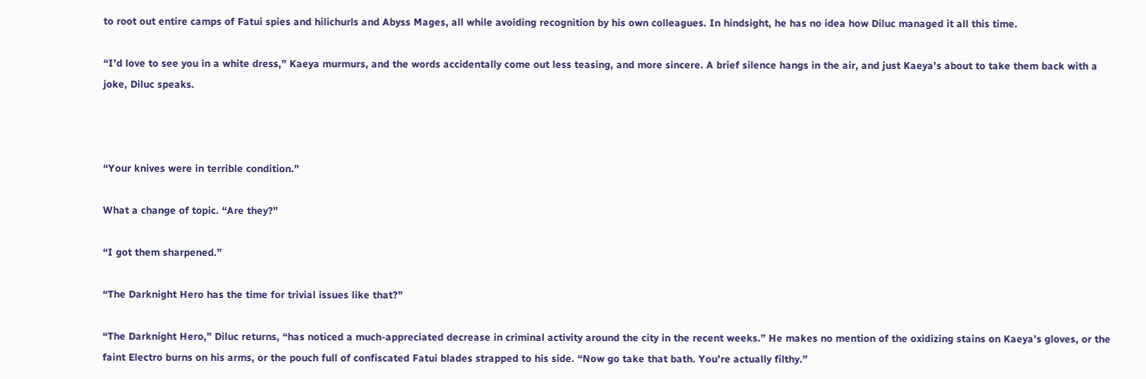to root out entire camps of Fatui spies and hilichurls and Abyss Mages, all while avoiding recognition by his own colleagues. In hindsight, he has no idea how Diluc managed it all this time.

“I’d love to see you in a white dress,” Kaeya murmurs, and the words accidentally come out less teasing, and more sincere. A brief silence hangs in the air, and just Kaeya’s about to take them back with a joke, Diluc speaks.



“Your knives were in terrible condition.”

What a change of topic. “Are they?”

“I got them sharpened.”

“The Darknight Hero has the time for trivial issues like that?”

“The Darknight Hero,” Diluc returns, “has noticed a much-appreciated decrease in criminal activity around the city in the recent weeks.” He makes no mention of the oxidizing stains on Kaeya’s gloves, or the faint Electro burns on his arms, or the pouch full of confiscated Fatui blades strapped to his side. “Now go take that bath. You’re actually filthy.”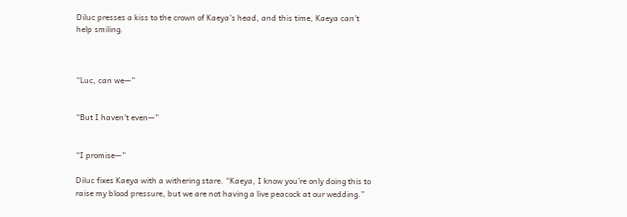Diluc presses a kiss to the crown of Kaeya’s head, and this time, Kaeya can’t help smiling.



“Luc, can we—”


“But I haven’t even—”


“I promise—”

Diluc fixes Kaeya with a withering stare. “Kaeya, I know you’re only doing this to raise my blood pressure, but we are not having a live peacock at our wedding.”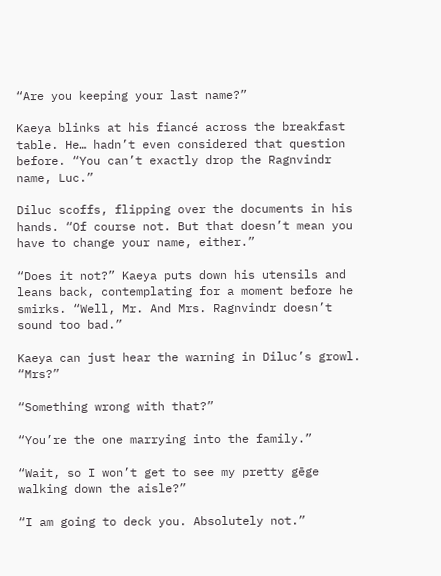“Are you keeping your last name?”

Kaeya blinks at his fiancé across the breakfast table. He… hadn’t even considered that question before. “You can’t exactly drop the Ragnvindr name, Luc.”

Diluc scoffs, flipping over the documents in his hands. “Of course not. But that doesn’t mean you have to change your name, either.”

“Does it not?” Kaeya puts down his utensils and leans back, contemplating for a moment before he smirks. “Well, Mr. And Mrs. Ragnvindr doesn’t sound too bad.”

Kaeya can just hear the warning in Diluc’s growl. “Mrs?”

“Something wrong with that?”

“You’re the one marrying into the family.”

“Wait, so I won’t get to see my pretty gēge walking down the aisle?”

“I am going to deck you. Absolutely not.”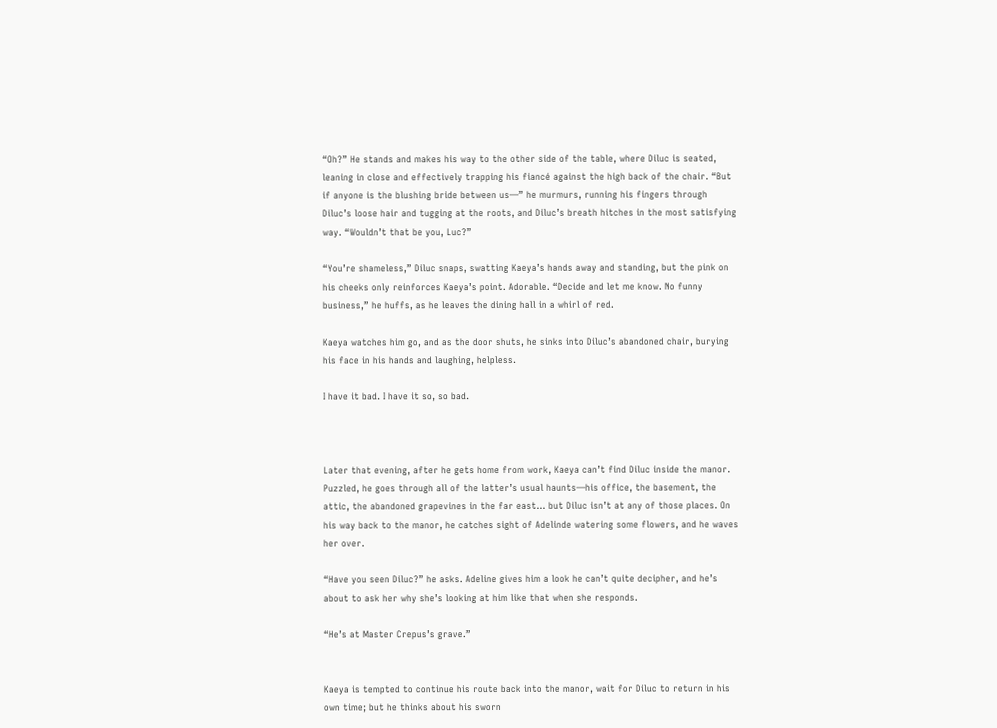“Oh?” He stands and makes his way to the other side of the table, where Diluc is seated, leaning in close and effectively trapping his fiancé against the high back of the chair. “But if anyone is the blushing bride between us—” he murmurs, running his fingers through Diluc’s loose hair and tugging at the roots, and Diluc’s breath hitches in the most satisfying way. “Wouldn’t that be you, Luc?”

“You’re shameless,” Diluc snaps, swatting Kaeya’s hands away and standing, but the pink on his cheeks only reinforces Kaeya’s point. Adorable. “Decide and let me know. No funny business,” he huffs, as he leaves the dining hall in a whirl of red.

Kaeya watches him go, and as the door shuts, he sinks into Diluc’s abandoned chair, burying his face in his hands and laughing, helpless.

I have it bad. I have it so, so bad.



Later that evening, after he gets home from work, Kaeya can’t find Diluc inside the manor. Puzzled, he goes through all of the latter’s usual haunts—his office, the basement, the attic, the abandoned grapevines in the far east… but Diluc isn’t at any of those places. On his way back to the manor, he catches sight of Adelinde watering some flowers, and he waves her over.

“Have you seen Diluc?” he asks. Adeline gives him a look he can’t quite decipher, and he’s about to ask her why she’s looking at him like that when she responds.

“He’s at Master Crepus’s grave.”


Kaeya is tempted to continue his route back into the manor, wait for Diluc to return in his own time; but he thinks about his sworn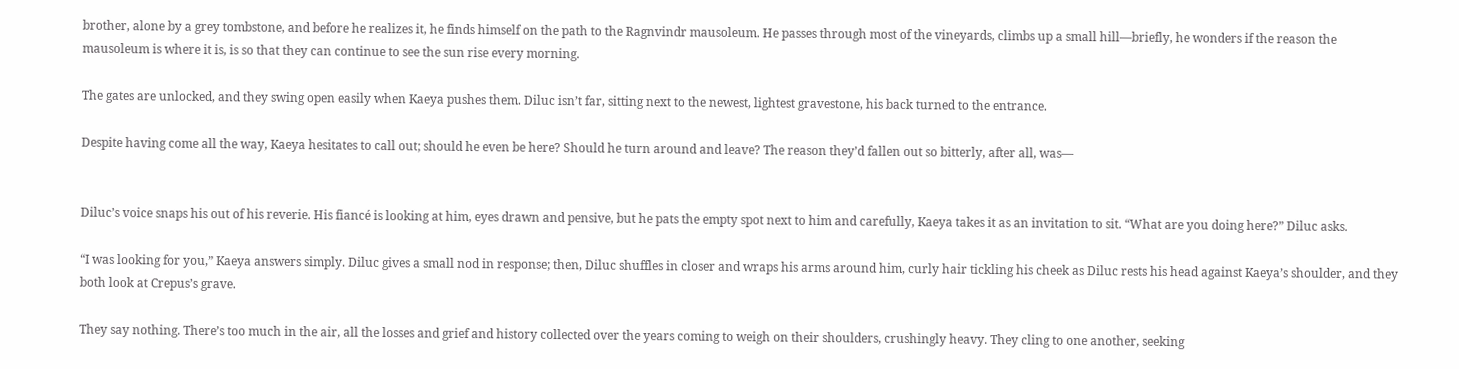brother, alone by a grey tombstone, and before he realizes it, he finds himself on the path to the Ragnvindr mausoleum. He passes through most of the vineyards, climbs up a small hill—briefly, he wonders if the reason the mausoleum is where it is, is so that they can continue to see the sun rise every morning.

The gates are unlocked, and they swing open easily when Kaeya pushes them. Diluc isn’t far, sitting next to the newest, lightest gravestone, his back turned to the entrance.

Despite having come all the way, Kaeya hesitates to call out; should he even be here? Should he turn around and leave? The reason they’d fallen out so bitterly, after all, was—


Diluc’s voice snaps his out of his reverie. His fiancé is looking at him, eyes drawn and pensive, but he pats the empty spot next to him and carefully, Kaeya takes it as an invitation to sit. “What are you doing here?” Diluc asks.

“I was looking for you,” Kaeya answers simply. Diluc gives a small nod in response; then, Diluc shuffles in closer and wraps his arms around him, curly hair tickling his cheek as Diluc rests his head against Kaeya’s shoulder, and they both look at Crepus’s grave.

They say nothing. There’s too much in the air, all the losses and grief and history collected over the years coming to weigh on their shoulders, crushingly heavy. They cling to one another, seeking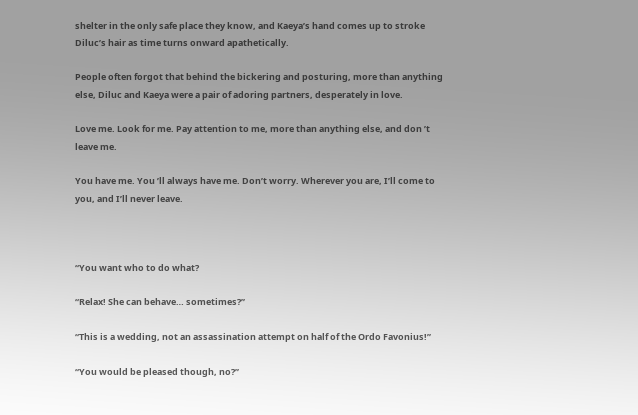shelter in the only safe place they know, and Kaeya’s hand comes up to stroke Diluc’s hair as time turns onward apathetically.

People often forgot that behind the bickering and posturing, more than anything else, Diluc and Kaeya were a pair of adoring partners, desperately in love.

Love me. Look for me. Pay attention to me, more than anything else, and don ’t leave me.

You have me. You ’ll always have me. Don’t worry. Wherever you are, I’ll come to you, and I’ll never leave.



“You want who to do what?

“Relax! She can behave… sometimes?”

“This is a wedding, not an assassination attempt on half of the Ordo Favonius!”

“You would be pleased though, no?”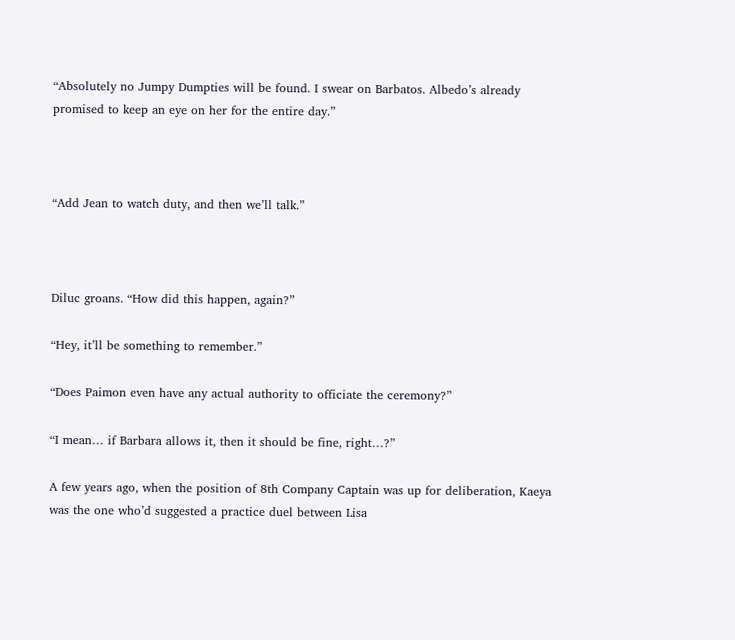“Absolutely no Jumpy Dumpties will be found. I swear on Barbatos. Albedo’s already promised to keep an eye on her for the entire day.”



“Add Jean to watch duty, and then we’ll talk.”



Diluc groans. “How did this happen, again?”

“Hey, it’ll be something to remember.”

“Does Paimon even have any actual authority to officiate the ceremony?”

“I mean… if Barbara allows it, then it should be fine, right…?”

A few years ago, when the position of 8th Company Captain was up for deliberation, Kaeya was the one who’d suggested a practice duel between Lisa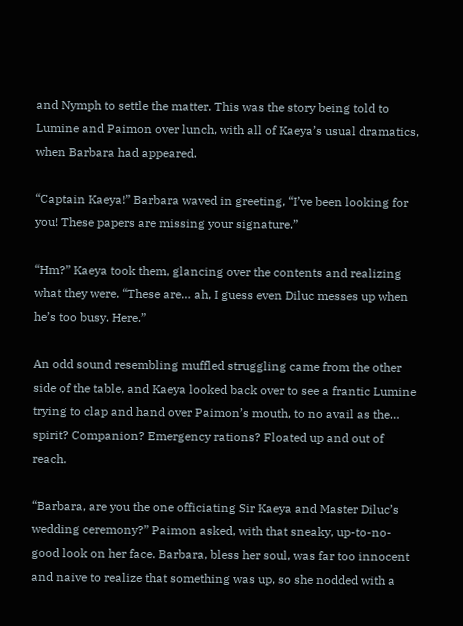and Nymph to settle the matter. This was the story being told to Lumine and Paimon over lunch, with all of Kaeya’s usual dramatics, when Barbara had appeared.

“Captain Kaeya!” Barbara waved in greeting, “I’ve been looking for you! These papers are missing your signature.”

“Hm?” Kaeya took them, glancing over the contents and realizing what they were. “These are… ah, I guess even Diluc messes up when he’s too busy. Here.”

An odd sound resembling muffled struggling came from the other side of the table, and Kaeya looked back over to see a frantic Lumine trying to clap and hand over Paimon’s mouth, to no avail as the… spirit? Companion? Emergency rations? Floated up and out of reach.

“Barbara, are you the one officiating Sir Kaeya and Master Diluc’s wedding ceremony?” Paimon asked, with that sneaky, up-to-no-good look on her face. Barbara, bless her soul, was far too innocent and naive to realize that something was up, so she nodded with a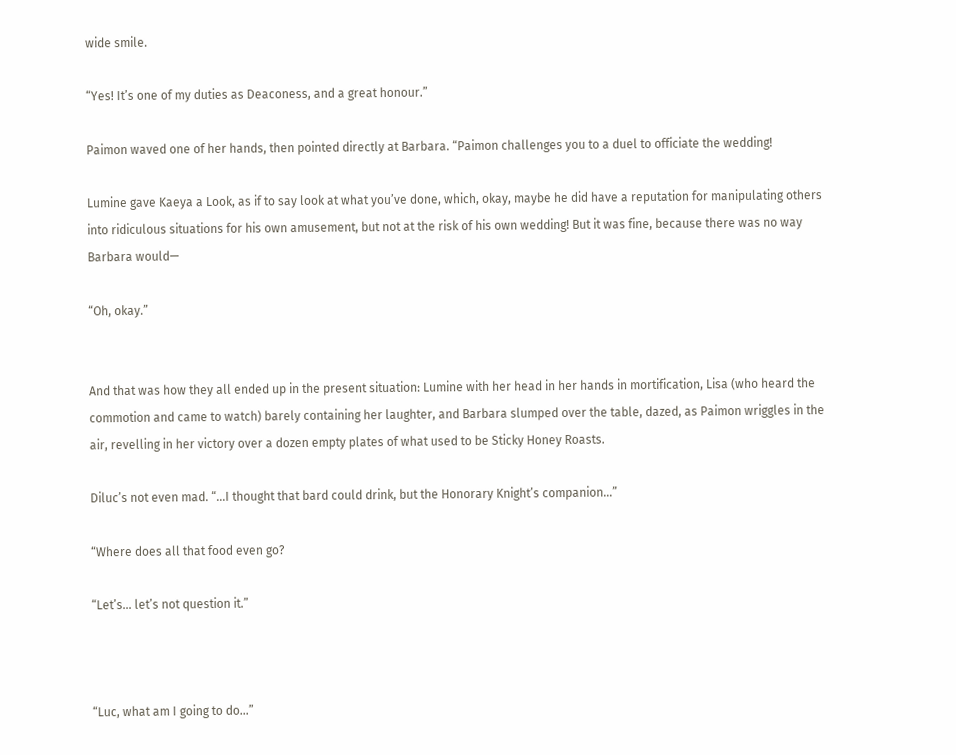wide smile.

“Yes! It’s one of my duties as Deaconess, and a great honour.”

Paimon waved one of her hands, then pointed directly at Barbara. “Paimon challenges you to a duel to officiate the wedding!

Lumine gave Kaeya a Look, as if to say look at what you’ve done, which, okay, maybe he did have a reputation for manipulating others into ridiculous situations for his own amusement, but not at the risk of his own wedding! But it was fine, because there was no way Barbara would—

“Oh, okay.”


And that was how they all ended up in the present situation: Lumine with her head in her hands in mortification, Lisa (who heard the commotion and came to watch) barely containing her laughter, and Barbara slumped over the table, dazed, as Paimon wriggles in the air, revelling in her victory over a dozen empty plates of what used to be Sticky Honey Roasts.

Diluc’s not even mad. “…I thought that bard could drink, but the Honorary Knight’s companion…”

“Where does all that food even go?

“Let’s… let’s not question it.”



“Luc, what am I going to do…”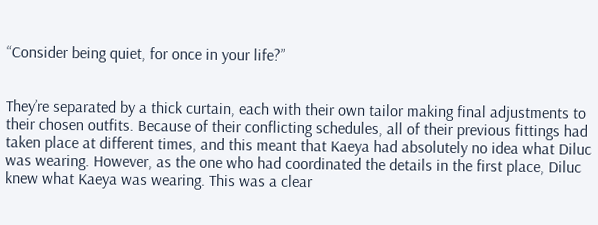“Consider being quiet, for once in your life?”


They’re separated by a thick curtain, each with their own tailor making final adjustments to their chosen outfits. Because of their conflicting schedules, all of their previous fittings had taken place at different times, and this meant that Kaeya had absolutely no idea what Diluc was wearing. However, as the one who had coordinated the details in the first place, Diluc knew what Kaeya was wearing. This was a clear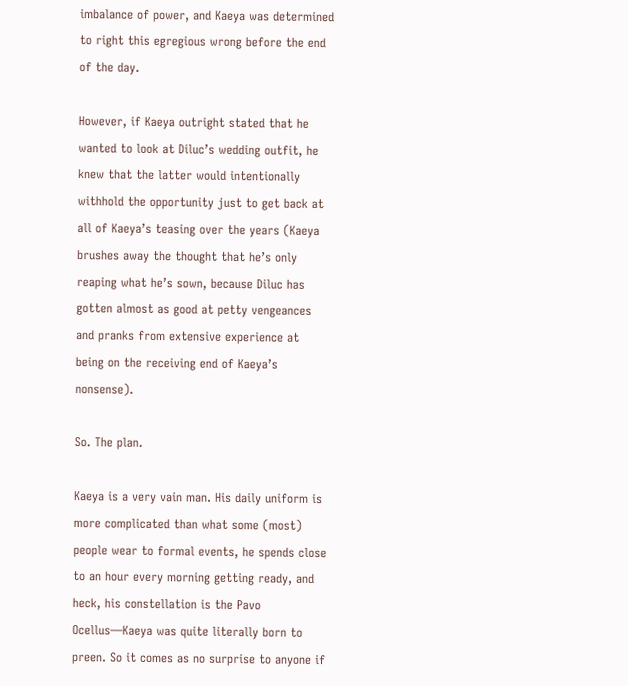imbalance of power, and Kaeya was determined to right this egregious wrong before the end of the day.

However, if Kaeya outright stated that he wanted to look at Diluc’s wedding outfit, he knew that the latter would intentionally withhold the opportunity just to get back at all of Kaeya’s teasing over the years (Kaeya brushes away the thought that he’s only reaping what he’s sown, because Diluc has gotten almost as good at petty vengeances and pranks from extensive experience at being on the receiving end of Kaeya’s nonsense).

So. The plan.

Kaeya is a very vain man. His daily uniform is more complicated than what some (most) people wear to formal events, he spends close to an hour every morning getting ready, and heck, his constellation is the Pavo Ocellus—Kaeya was quite literally born to preen. So it comes as no surprise to anyone if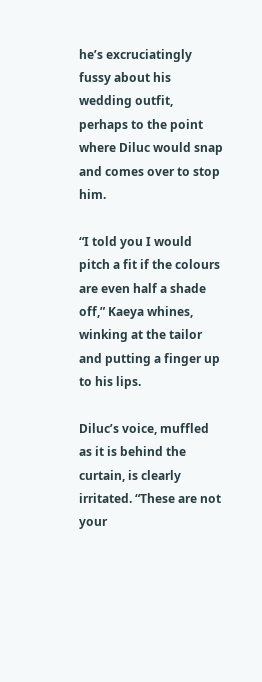he’s excruciatingly fussy about his wedding outfit, perhaps to the point where Diluc would snap and comes over to stop him.

“I told you I would pitch a fit if the colours are even half a shade off,” Kaeya whines, winking at the tailor and putting a finger up to his lips.

Diluc’s voice, muffled as it is behind the curtain, is clearly irritated. “These are not your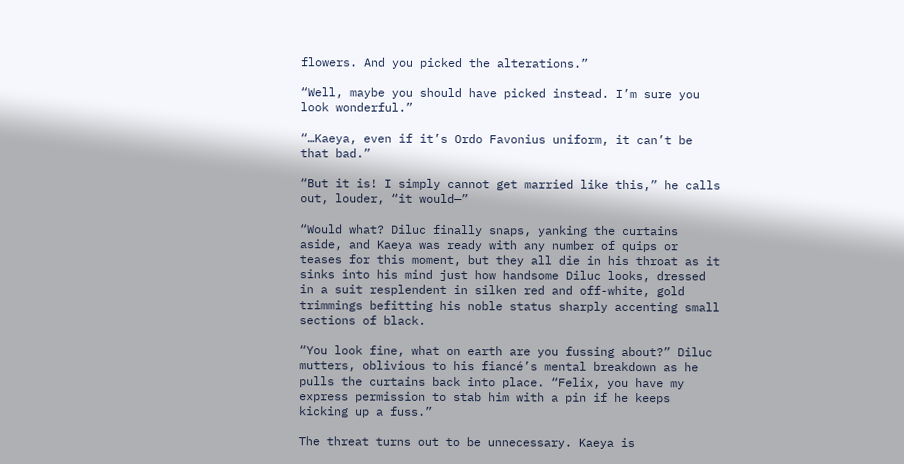flowers. And you picked the alterations.”

“Well, maybe you should have picked instead. I’m sure you look wonderful.”

“…Kaeya, even if it’s Ordo Favonius uniform, it can’t be that bad.”

“But it is! I simply cannot get married like this,” he calls out, louder, “it would—”

“Would what? Diluc finally snaps, yanking the curtains aside, and Kaeya was ready with any number of quips or teases for this moment, but they all die in his throat as it sinks into his mind just how handsome Diluc looks, dressed in a suit resplendent in silken red and off-white, gold trimmings befitting his noble status sharply accenting small sections of black.

“You look fine, what on earth are you fussing about?” Diluc mutters, oblivious to his fiancé’s mental breakdown as he pulls the curtains back into place. “Felix, you have my express permission to stab him with a pin if he keeps kicking up a fuss.”

The threat turns out to be unnecessary. Kaeya is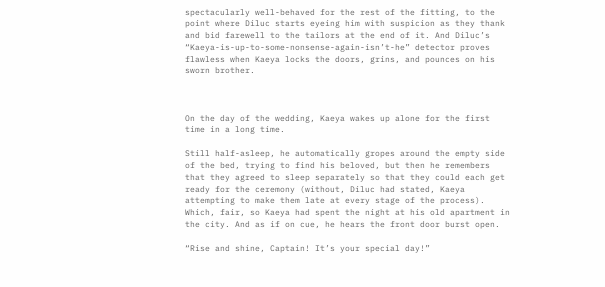spectacularly well-behaved for the rest of the fitting, to the point where Diluc starts eyeing him with suspicion as they thank and bid farewell to the tailors at the end of it. And Diluc’s “Kaeya-is-up-to-some-nonsense-again-isn’t-he” detector proves flawless when Kaeya locks the doors, grins, and pounces on his sworn brother.



On the day of the wedding, Kaeya wakes up alone for the first time in a long time.

Still half-asleep, he automatically gropes around the empty side of the bed, trying to find his beloved, but then he remembers that they agreed to sleep separately so that they could each get ready for the ceremony (without, Diluc had stated, Kaeya attempting to make them late at every stage of the process). Which, fair, so Kaeya had spent the night at his old apartment in the city. And as if on cue, he hears the front door burst open.

“Rise and shine, Captain! It’s your special day!”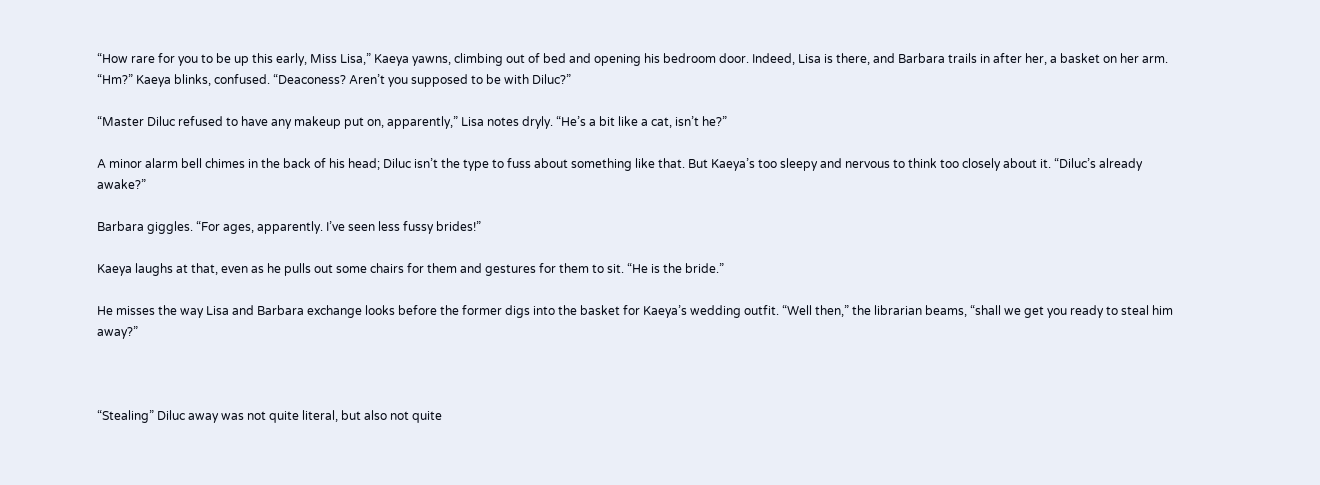“How rare for you to be up this early, Miss Lisa,” Kaeya yawns, climbing out of bed and opening his bedroom door. Indeed, Lisa is there, and Barbara trails in after her, a basket on her arm. “Hm?” Kaeya blinks, confused. “Deaconess? Aren’t you supposed to be with Diluc?”

“Master Diluc refused to have any makeup put on, apparently,” Lisa notes dryly. “He’s a bit like a cat, isn’t he?”

A minor alarm bell chimes in the back of his head; Diluc isn’t the type to fuss about something like that. But Kaeya’s too sleepy and nervous to think too closely about it. “Diluc’s already awake?”

Barbara giggles. “For ages, apparently. I’ve seen less fussy brides!”

Kaeya laughs at that, even as he pulls out some chairs for them and gestures for them to sit. “He is the bride.”

He misses the way Lisa and Barbara exchange looks before the former digs into the basket for Kaeya’s wedding outfit. “Well then,” the librarian beams, “shall we get you ready to steal him away?”



“Stealing” Diluc away was not quite literal, but also not quite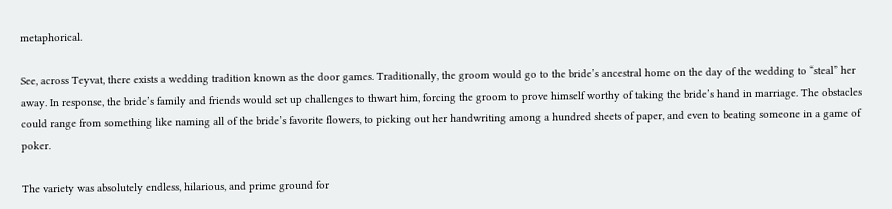metaphorical.

See, across Teyvat, there exists a wedding tradition known as the door games. Traditionally, the groom would go to the bride’s ancestral home on the day of the wedding to “steal” her away. In response, the bride’s family and friends would set up challenges to thwart him, forcing the groom to prove himself worthy of taking the bride’s hand in marriage. The obstacles could range from something like naming all of the bride’s favorite flowers, to picking out her handwriting among a hundred sheets of paper, and even to beating someone in a game of poker.

The variety was absolutely endless, hilarious, and prime ground for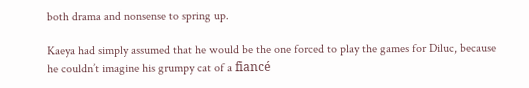both drama and nonsense to spring up.

Kaeya had simply assumed that he would be the one forced to play the games for Diluc, because he couldn’t imagine his grumpy cat of a fiancé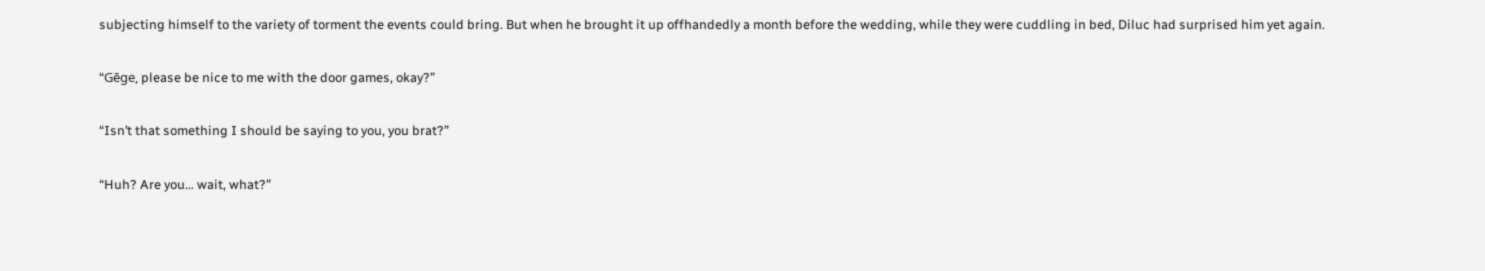subjecting himself to the variety of torment the events could bring. But when he brought it up offhandedly a month before the wedding, while they were cuddling in bed, Diluc had surprised him yet again.

“Gēge, please be nice to me with the door games, okay?”

“Isn’t that something I should be saying to you, you brat?”

“Huh? Are you… wait, what?”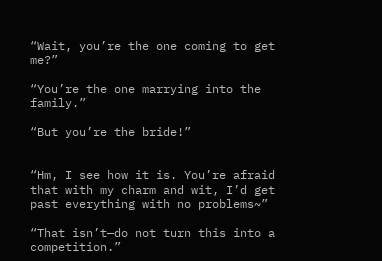“Wait, you’re the one coming to get me?”

“You’re the one marrying into the family.”

“But you’re the bride!”


“Hm, I see how it is. You’re afraid that with my charm and wit, I’d get past everything with no problems~”

“That isn’t—do not turn this into a competition.”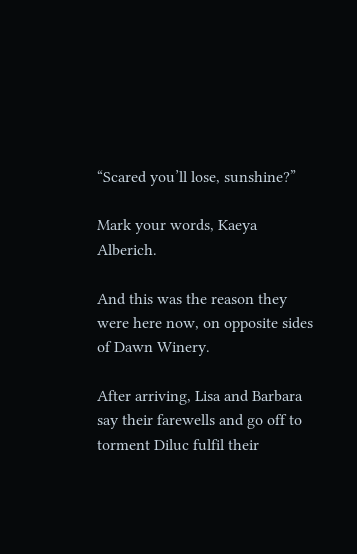“Scared you’ll lose, sunshine?”

Mark your words, Kaeya Alberich.

And this was the reason they were here now, on opposite sides of Dawn Winery.

After arriving, Lisa and Barbara say their farewells and go off to torment Diluc fulfil their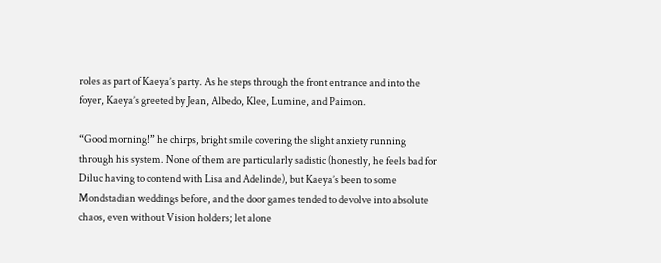roles as part of Kaeya’s party. As he steps through the front entrance and into the foyer, Kaeya’s greeted by Jean, Albedo, Klee, Lumine, and Paimon.

“Good morning!” he chirps, bright smile covering the slight anxiety running through his system. None of them are particularly sadistic (honestly, he feels bad for Diluc having to contend with Lisa and Adelinde), but Kaeya’s been to some Mondstadian weddings before, and the door games tended to devolve into absolute chaos, even without Vision holders; let alone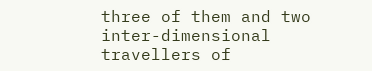three of them and two inter-dimensional travellers of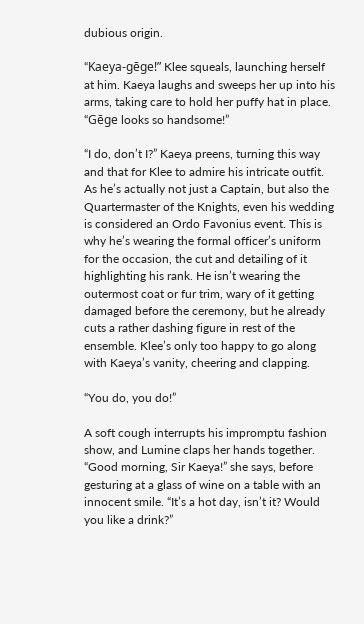dubious origin.

“Kaeya-gēge!” Klee squeals, launching herself at him. Kaeya laughs and sweeps her up into his arms, taking care to hold her puffy hat in place. “Gēge looks so handsome!”

“I do, don’t I?” Kaeya preens, turning this way and that for Klee to admire his intricate outfit. As he’s actually not just a Captain, but also the Quartermaster of the Knights, even his wedding is considered an Ordo Favonius event. This is why he’s wearing the formal officer’s uniform for the occasion, the cut and detailing of it highlighting his rank. He isn’t wearing the outermost coat or fur trim, wary of it getting damaged before the ceremony, but he already cuts a rather dashing figure in rest of the ensemble. Klee’s only too happy to go along with Kaeya’s vanity, cheering and clapping.

“You do, you do!”

A soft cough interrupts his impromptu fashion show, and Lumine claps her hands together. “Good morning, Sir Kaeya!” she says, before gesturing at a glass of wine on a table with an innocent smile. “It’s a hot day, isn’t it? Would you like a drink?”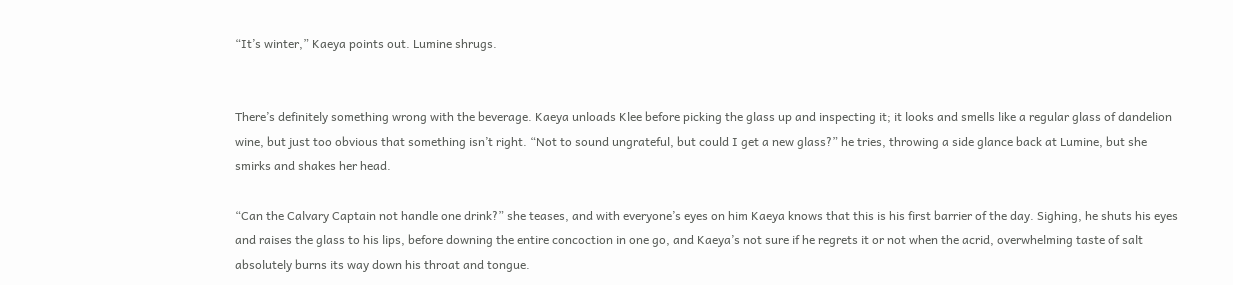“It’s winter,” Kaeya points out. Lumine shrugs.


There’s definitely something wrong with the beverage. Kaeya unloads Klee before picking the glass up and inspecting it; it looks and smells like a regular glass of dandelion wine, but just too obvious that something isn’t right. “Not to sound ungrateful, but could I get a new glass?” he tries, throwing a side glance back at Lumine, but she smirks and shakes her head.

“Can the Calvary Captain not handle one drink?” she teases, and with everyone’s eyes on him Kaeya knows that this is his first barrier of the day. Sighing, he shuts his eyes and raises the glass to his lips, before downing the entire concoction in one go, and Kaeya’s not sure if he regrets it or not when the acrid, overwhelming taste of salt absolutely burns its way down his throat and tongue.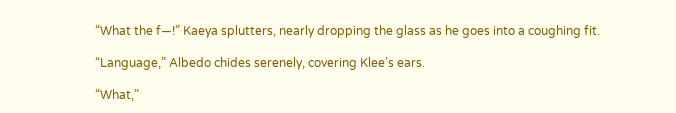“What the f—!” Kaeya splutters, nearly dropping the glass as he goes into a coughing fit.

“Language,” Albedo chides serenely, covering Klee’s ears.

“What,”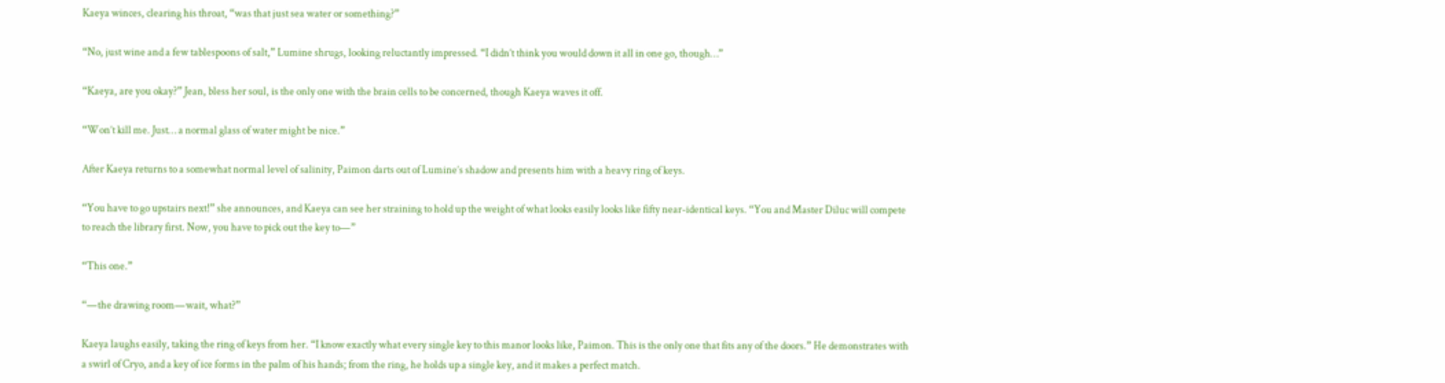Kaeya winces, clearing his throat, “was that just sea water or something?”

“No, just wine and a few tablespoons of salt,” Lumine shrugs, looking reluctantly impressed. “I didn’t think you would down it all in one go, though…”

“Kaeya, are you okay?” Jean, bless her soul, is the only one with the brain cells to be concerned, though Kaeya waves it off.

“Won’t kill me. Just… a normal glass of water might be nice.”

After Kaeya returns to a somewhat normal level of salinity, Paimon darts out of Lumine’s shadow and presents him with a heavy ring of keys.

“You have to go upstairs next!” she announces, and Kaeya can see her straining to hold up the weight of what looks easily looks like fifty near-identical keys. “You and Master Diluc will compete to reach the library first. Now, you have to pick out the key to—”

“This one.”

“—the drawing room—wait, what?”

Kaeya laughs easily, taking the ring of keys from her. “I know exactly what every single key to this manor looks like, Paimon. This is the only one that fits any of the doors.” He demonstrates with a swirl of Cryo, and a key of ice forms in the palm of his hands; from the ring, he holds up a single key, and it makes a perfect match.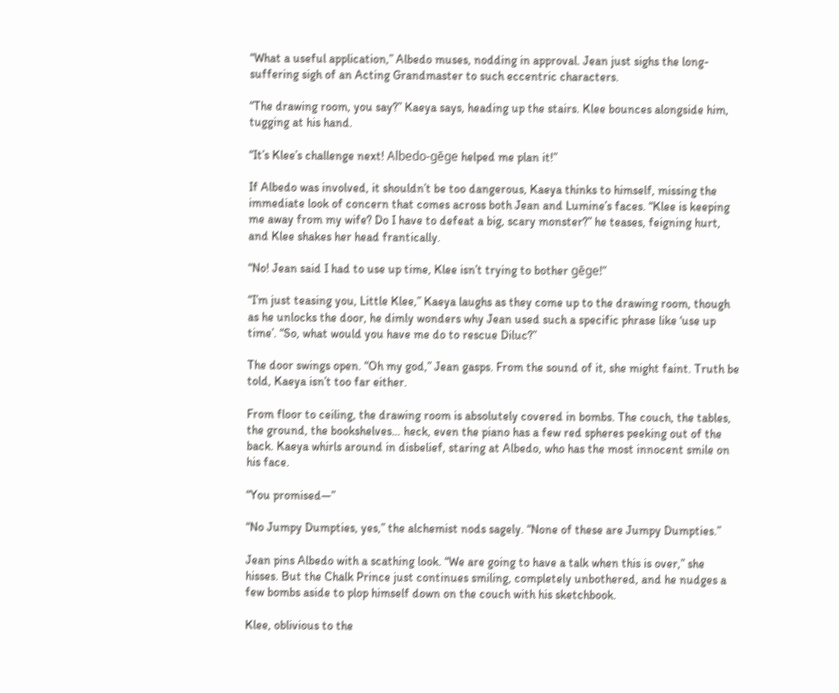“What a useful application,” Albedo muses, nodding in approval. Jean just sighs the long-suffering sigh of an Acting Grandmaster to such eccentric characters.

“The drawing room, you say?” Kaeya says, heading up the stairs. Klee bounces alongside him, tugging at his hand.

“It’s Klee’s challenge next! Albedo-gēge helped me plan it!”

If Albedo was involved, it shouldn’t be too dangerous, Kaeya thinks to himself, missing the immediate look of concern that comes across both Jean and Lumine’s faces. “Klee is keeping me away from my wife? Do I have to defeat a big, scary monster?” he teases, feigning hurt, and Klee shakes her head frantically.

“No! Jean said I had to use up time, Klee isn’t trying to bother gēge!”

“I’m just teasing you, Little Klee,” Kaeya laughs as they come up to the drawing room, though as he unlocks the door, he dimly wonders why Jean used such a specific phrase like ‘use up time’. “So, what would you have me do to rescue Diluc?”

The door swings open. “Oh my god,” Jean gasps. From the sound of it, she might faint. Truth be told, Kaeya isn’t too far either.

From floor to ceiling, the drawing room is absolutely covered in bombs. The couch, the tables, the ground, the bookshelves… heck, even the piano has a few red spheres peeking out of the back. Kaeya whirls around in disbelief, staring at Albedo, who has the most innocent smile on his face.

“You promised—”

“No Jumpy Dumpties, yes,” the alchemist nods sagely. “None of these are Jumpy Dumpties.”

Jean pins Albedo with a scathing look. “We are going to have a talk when this is over,” she hisses. But the Chalk Prince just continues smiling, completely unbothered, and he nudges a few bombs aside to plop himself down on the couch with his sketchbook.

Klee, oblivious to the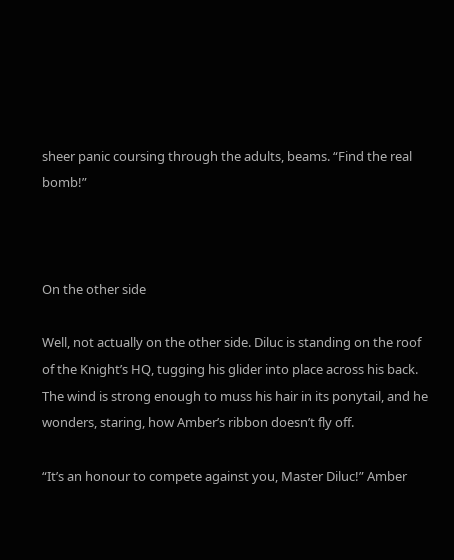sheer panic coursing through the adults, beams. “Find the real bomb!”



On the other side

Well, not actually on the other side. Diluc is standing on the roof of the Knight’s HQ, tugging his glider into place across his back. The wind is strong enough to muss his hair in its ponytail, and he wonders, staring, how Amber’s ribbon doesn’t fly off.

“It’s an honour to compete against you, Master Diluc!” Amber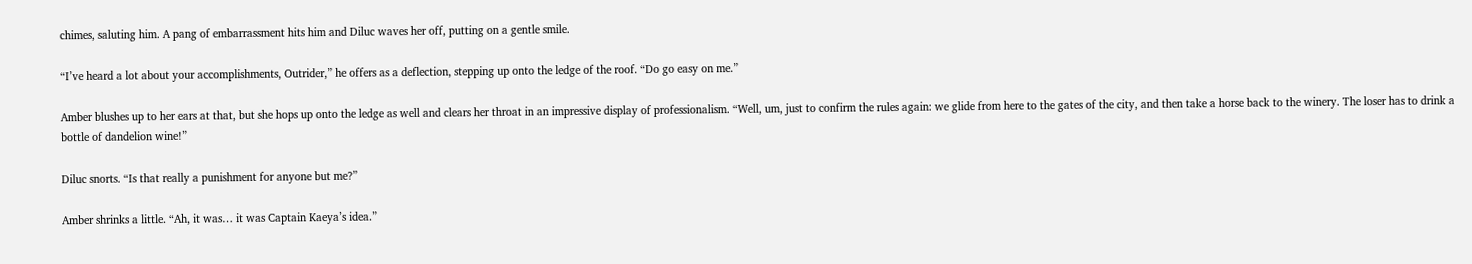chimes, saluting him. A pang of embarrassment hits him and Diluc waves her off, putting on a gentle smile.

“I’ve heard a lot about your accomplishments, Outrider,” he offers as a deflection, stepping up onto the ledge of the roof. “Do go easy on me.”

Amber blushes up to her ears at that, but she hops up onto the ledge as well and clears her throat in an impressive display of professionalism. “Well, um, just to confirm the rules again: we glide from here to the gates of the city, and then take a horse back to the winery. The loser has to drink a bottle of dandelion wine!”

Diluc snorts. “Is that really a punishment for anyone but me?”

Amber shrinks a little. “Ah, it was… it was Captain Kaeya’s idea.”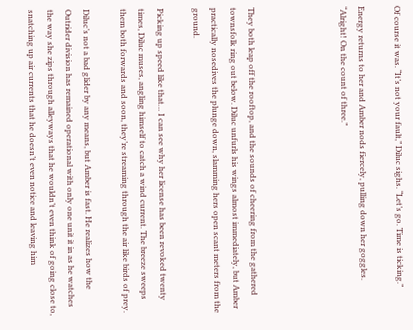Of course it was. “It’s not your fault,” Diluc sighs. “Let’s go. Time is ticking.”

Energy returns to her and Amber nods fiercely, pulling down her goggles. “Alright! On the count of three.”




They both leap off the rooftop, and the sounds of cheering from the gathered townsfolk ring out below. Diluc unfurls his wings almost immediately, but Amber practically nosedives the plunge down, slamming hers open scant meters from the ground.

Picking up speed like that… I can see why her license has been revoked twenty times, Diluc muses, angling himself to catch a wind current. The breeze sweeps them both forwards and soon, they’re streaming through the air like birds of prey.

Diluc’s not a bad glider by any means, but Amber is fast. He realizes how the Outrider division has remained operational with only one unit it in as he watches the way she zips through alleyways that he wouldn’t even think of going close to, snatching up air currents that he doesn’t even notice and leaving him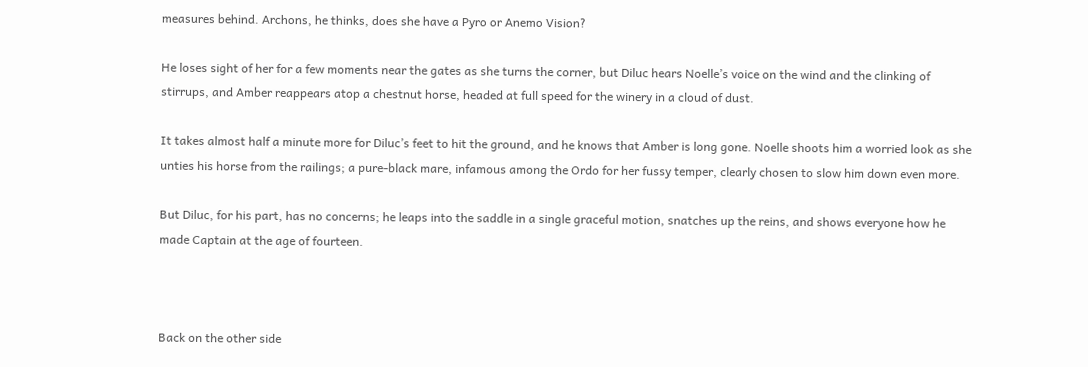measures behind. Archons, he thinks, does she have a Pyro or Anemo Vision?

He loses sight of her for a few moments near the gates as she turns the corner, but Diluc hears Noelle’s voice on the wind and the clinking of stirrups, and Amber reappears atop a chestnut horse, headed at full speed for the winery in a cloud of dust.

It takes almost half a minute more for Diluc’s feet to hit the ground, and he knows that Amber is long gone. Noelle shoots him a worried look as she unties his horse from the railings; a pure-black mare, infamous among the Ordo for her fussy temper, clearly chosen to slow him down even more.

But Diluc, for his part, has no concerns; he leaps into the saddle in a single graceful motion, snatches up the reins, and shows everyone how he made Captain at the age of fourteen.



Back on the other side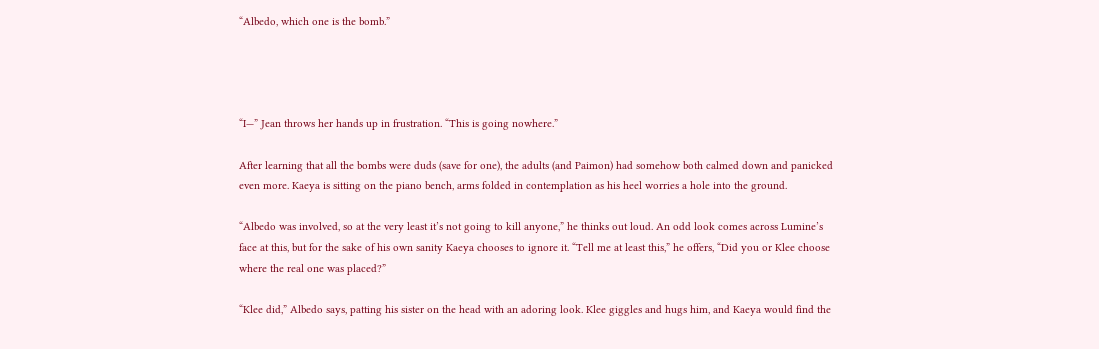“Albedo, which one is the bomb.”




“I—” Jean throws her hands up in frustration. “This is going nowhere.”

After learning that all the bombs were duds (save for one), the adults (and Paimon) had somehow both calmed down and panicked even more. Kaeya is sitting on the piano bench, arms folded in contemplation as his heel worries a hole into the ground.

“Albedo was involved, so at the very least it’s not going to kill anyone,” he thinks out loud. An odd look comes across Lumine’s face at this, but for the sake of his own sanity Kaeya chooses to ignore it. “Tell me at least this,” he offers, “Did you or Klee choose where the real one was placed?”

“Klee did,” Albedo says, patting his sister on the head with an adoring look. Klee giggles and hugs him, and Kaeya would find the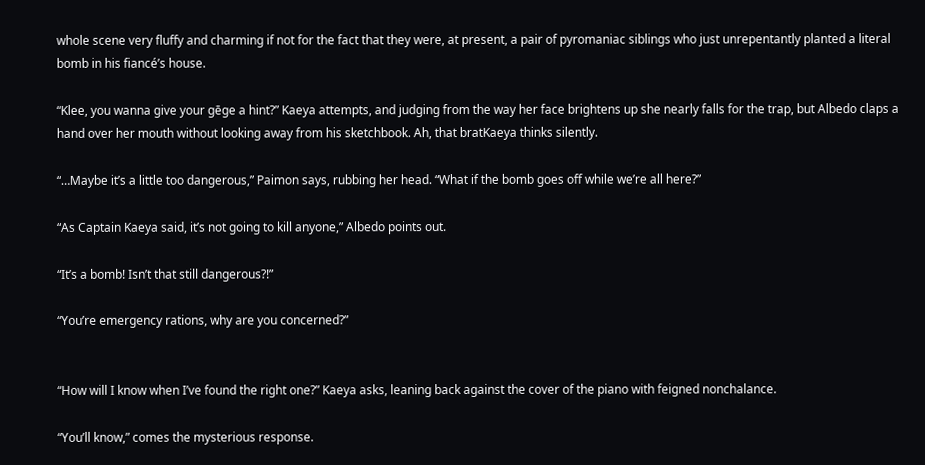whole scene very fluffy and charming if not for the fact that they were, at present, a pair of pyromaniac siblings who just unrepentantly planted a literal bomb in his fiancé’s house.

“Klee, you wanna give your gēge a hint?” Kaeya attempts, and judging from the way her face brightens up she nearly falls for the trap, but Albedo claps a hand over her mouth without looking away from his sketchbook. Ah, that bratKaeya thinks silently.

“…Maybe it’s a little too dangerous,” Paimon says, rubbing her head. “What if the bomb goes off while we’re all here?”

“As Captain Kaeya said, it’s not going to kill anyone,” Albedo points out.

“It’s a bomb! Isn’t that still dangerous?!”

“You’re emergency rations, why are you concerned?”


“How will I know when I’ve found the right one?” Kaeya asks, leaning back against the cover of the piano with feigned nonchalance.

“You’ll know,” comes the mysterious response.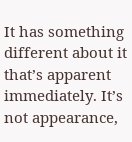It has something different about it that’s apparent immediately. It’s not appearance,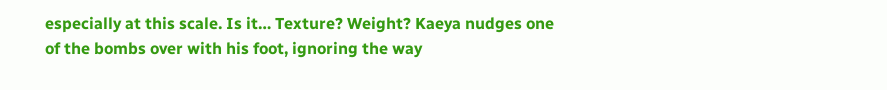especially at this scale. Is it… Texture? Weight? Kaeya nudges one of the bombs over with his foot, ignoring the way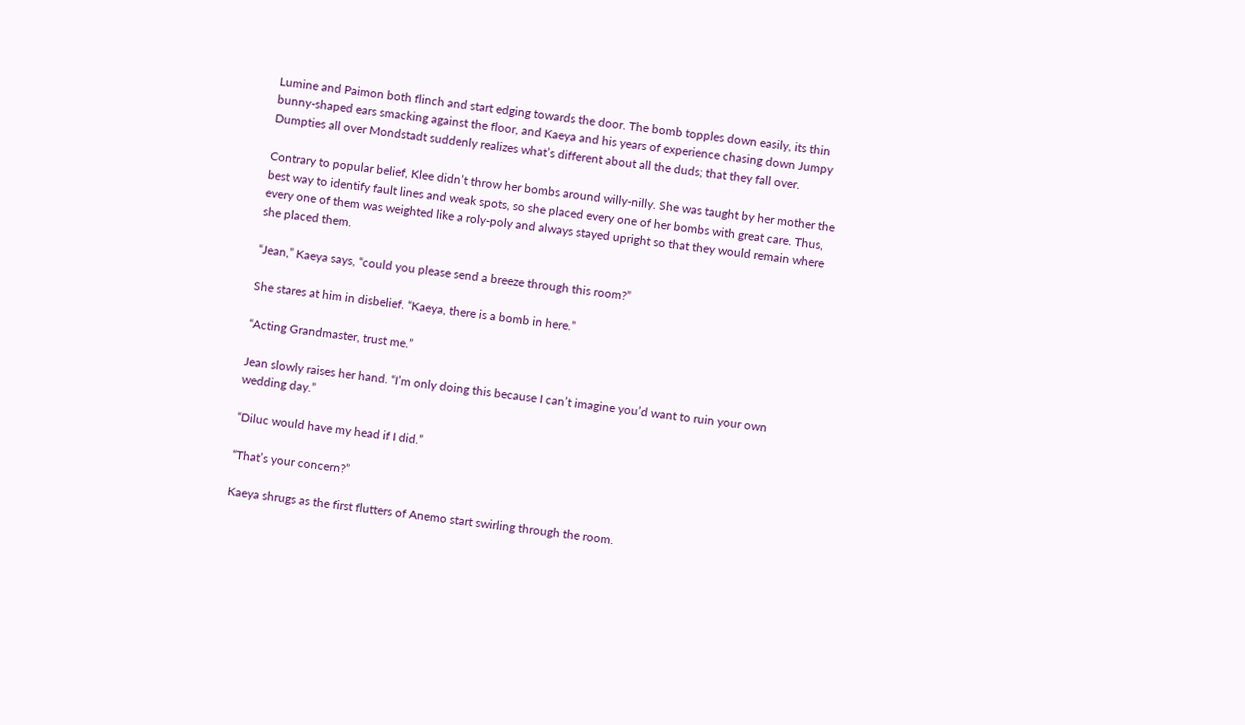Lumine and Paimon both flinch and start edging towards the door. The bomb topples down easily, its thin bunny-shaped ears smacking against the floor, and Kaeya and his years of experience chasing down Jumpy Dumpties all over Mondstadt suddenly realizes what’s different about all the duds; that they fall over.

Contrary to popular belief, Klee didn’t throw her bombs around willy-nilly. She was taught by her mother the best way to identify fault lines and weak spots, so she placed every one of her bombs with great care. Thus, every one of them was weighted like a roly-poly and always stayed upright so that they would remain where she placed them.

“Jean,” Kaeya says, “could you please send a breeze through this room?”

She stares at him in disbelief. “Kaeya, there is a bomb in here.”

“Acting Grandmaster, trust me.”

Jean slowly raises her hand. “I’m only doing this because I can’t imagine you’d want to ruin your own wedding day.”

“Diluc would have my head if I did.”

“That’s your concern?”

Kaeya shrugs as the first flutters of Anemo start swirling through the room.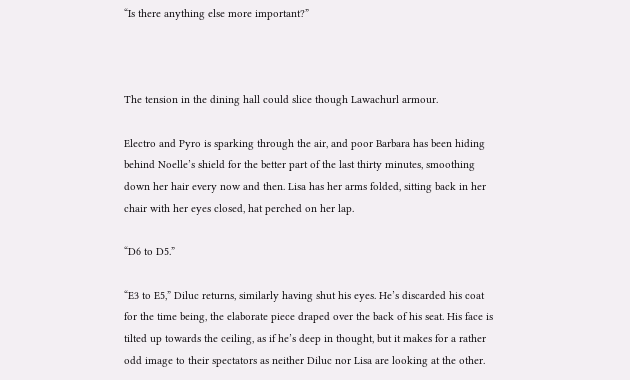“Is there anything else more important?”



The tension in the dining hall could slice though Lawachurl armour.

Electro and Pyro is sparking through the air, and poor Barbara has been hiding behind Noelle’s shield for the better part of the last thirty minutes, smoothing down her hair every now and then. Lisa has her arms folded, sitting back in her chair with her eyes closed, hat perched on her lap.

“D6 to D5.”

“E3 to E5,” Diluc returns, similarly having shut his eyes. He’s discarded his coat for the time being, the elaborate piece draped over the back of his seat. His face is tilted up towards the ceiling, as if he’s deep in thought, but it makes for a rather odd image to their spectators as neither Diluc nor Lisa are looking at the other.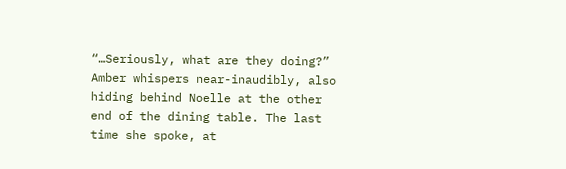“…Seriously, what are they doing?” Amber whispers near-inaudibly, also hiding behind Noelle at the other end of the dining table. The last time she spoke, at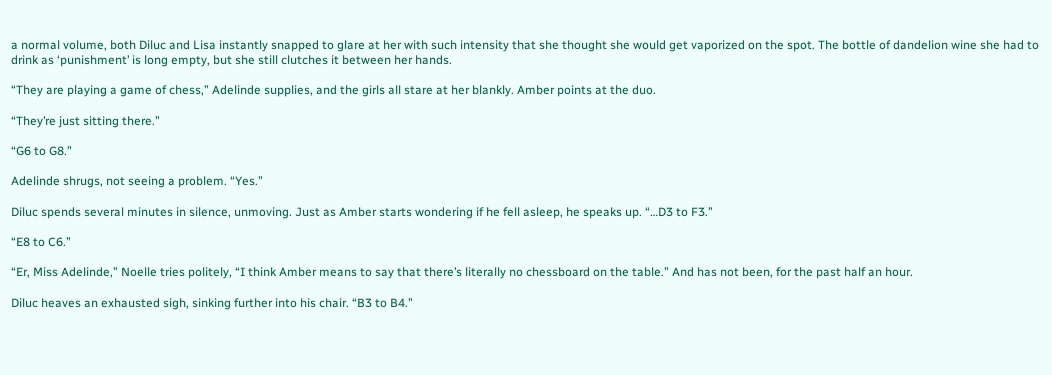a normal volume, both Diluc and Lisa instantly snapped to glare at her with such intensity that she thought she would get vaporized on the spot. The bottle of dandelion wine she had to drink as ‘punishment’ is long empty, but she still clutches it between her hands.

“They are playing a game of chess,” Adelinde supplies, and the girls all stare at her blankly. Amber points at the duo.

“They’re just sitting there.”

“G6 to G8.”

Adelinde shrugs, not seeing a problem. “Yes.”

Diluc spends several minutes in silence, unmoving. Just as Amber starts wondering if he fell asleep, he speaks up. “…D3 to F3.”

“E8 to C6.”

“Er, Miss Adelinde,” Noelle tries politely, “I think Amber means to say that there’s literally no chessboard on the table.” And has not been, for the past half an hour.

Diluc heaves an exhausted sigh, sinking further into his chair. “B3 to B4.”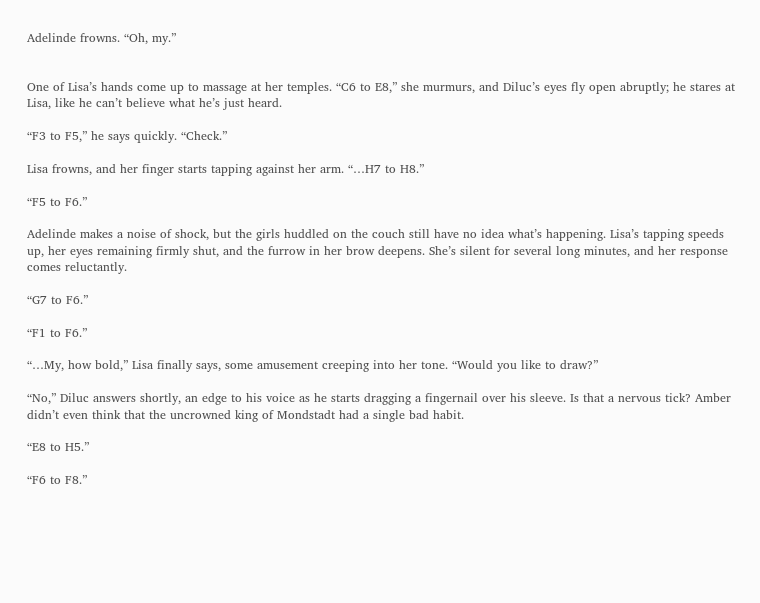Adelinde frowns. “Oh, my.”


One of Lisa’s hands come up to massage at her temples. “C6 to E8,” she murmurs, and Diluc’s eyes fly open abruptly; he stares at Lisa, like he can’t believe what he’s just heard.

“F3 to F5,” he says quickly. “Check.”

Lisa frowns, and her finger starts tapping against her arm. “…H7 to H8.”

“F5 to F6.”

Adelinde makes a noise of shock, but the girls huddled on the couch still have no idea what’s happening. Lisa’s tapping speeds up, her eyes remaining firmly shut, and the furrow in her brow deepens. She’s silent for several long minutes, and her response comes reluctantly.

“G7 to F6.”

“F1 to F6.”

“…My, how bold,” Lisa finally says, some amusement creeping into her tone. “Would you like to draw?”

“No,” Diluc answers shortly, an edge to his voice as he starts dragging a fingernail over his sleeve. Is that a nervous tick? Amber didn’t even think that the uncrowned king of Mondstadt had a single bad habit.

“E8 to H5.”

“F6 to F8.”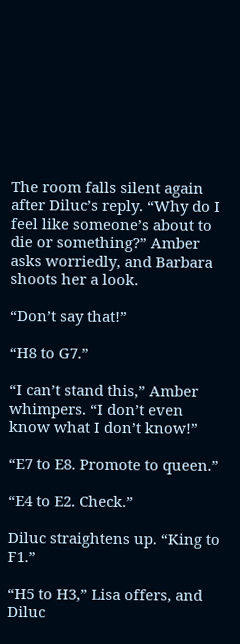The room falls silent again after Diluc’s reply. “Why do I feel like someone’s about to die or something?” Amber asks worriedly, and Barbara shoots her a look.

“Don’t say that!”

“H8 to G7.”

“I can’t stand this,” Amber whimpers. “I don’t even know what I don’t know!”

“E7 to E8. Promote to queen.”

“E4 to E2. Check.”

Diluc straightens up. “King to F1.”

“H5 to H3,” Lisa offers, and Diluc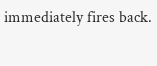immediately fires back.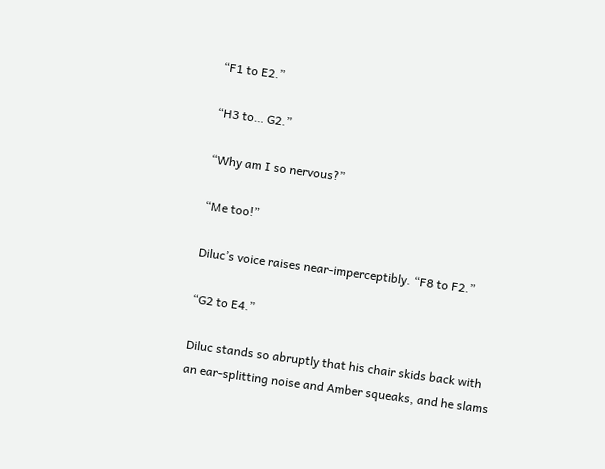“F1 to E2.”

“H3 to… G2.”

“Why am I so nervous?”

“Me too!”

Diluc’s voice raises near-imperceptibly. “F8 to F2.”

“G2 to E4.”

Diluc stands so abruptly that his chair skids back with an ear-splitting noise and Amber squeaks, and he slams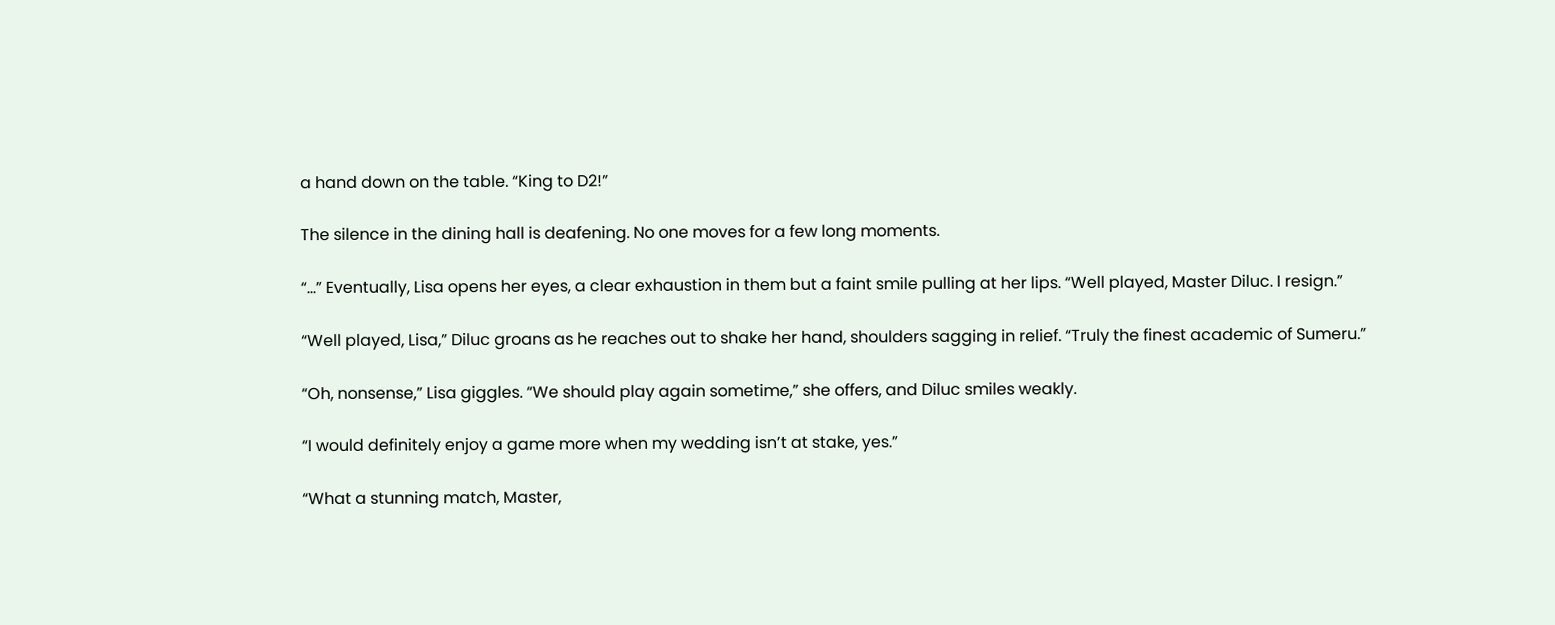a hand down on the table. “King to D2!”

The silence in the dining hall is deafening. No one moves for a few long moments.

“…” Eventually, Lisa opens her eyes, a clear exhaustion in them but a faint smile pulling at her lips. “Well played, Master Diluc. I resign.”

“Well played, Lisa,” Diluc groans as he reaches out to shake her hand, shoulders sagging in relief. “Truly the finest academic of Sumeru.”

“Oh, nonsense,” Lisa giggles. “We should play again sometime,” she offers, and Diluc smiles weakly.

“I would definitely enjoy a game more when my wedding isn’t at stake, yes.”

“What a stunning match, Master,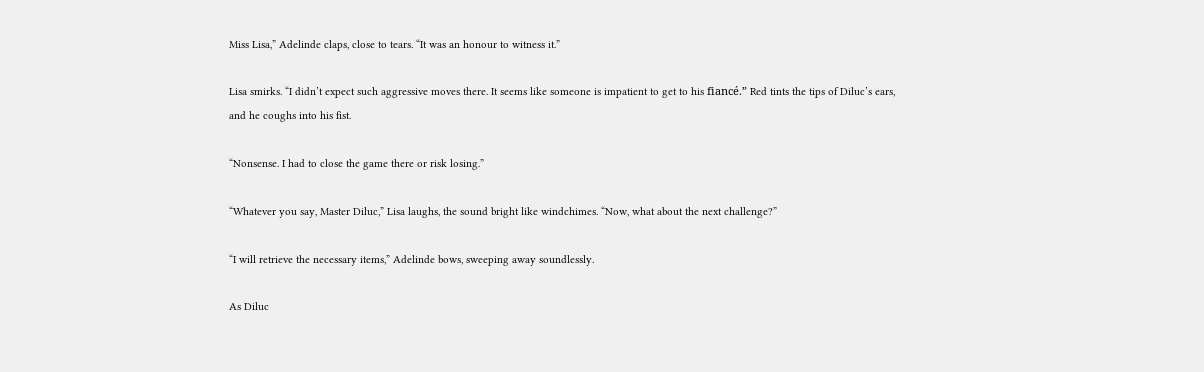Miss Lisa,” Adelinde claps, close to tears. “It was an honour to witness it.”

Lisa smirks. “I didn’t expect such aggressive moves there. It seems like someone is impatient to get to his fiancé.” Red tints the tips of Diluc’s ears, and he coughs into his fist.

“Nonsense. I had to close the game there or risk losing.”

“Whatever you say, Master Diluc,” Lisa laughs, the sound bright like windchimes. “Now, what about the next challenge?”

“I will retrieve the necessary items,” Adelinde bows, sweeping away soundlessly.

As Diluc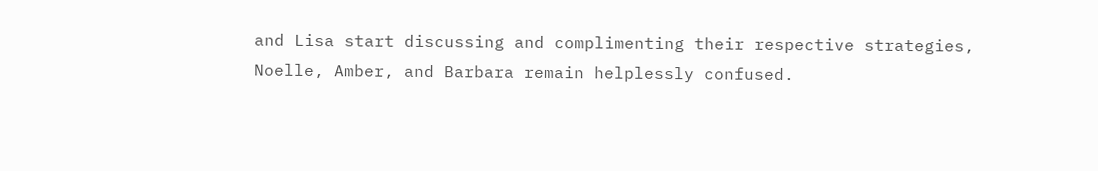and Lisa start discussing and complimenting their respective strategies, Noelle, Amber, and Barbara remain helplessly confused.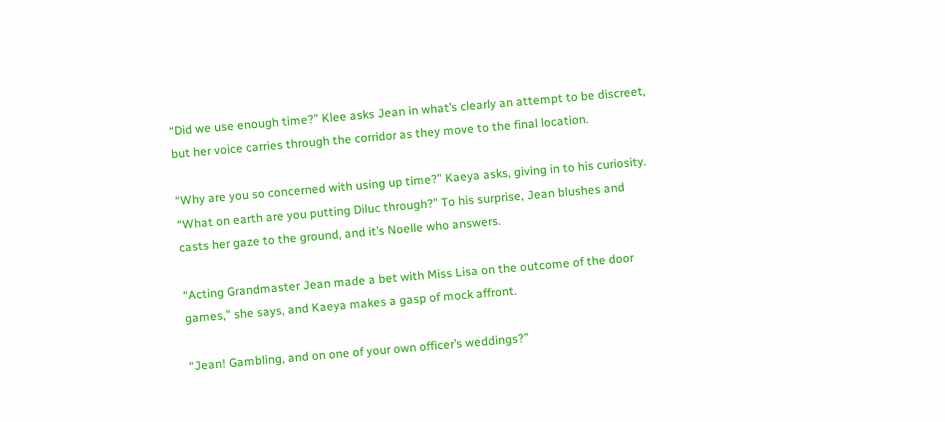“Did we use enough time?” Klee asks Jean in what’s clearly an attempt to be discreet, but her voice carries through the corridor as they move to the final location.

“Why are you so concerned with using up time?” Kaeya asks, giving in to his curiosity. “What on earth are you putting Diluc through?” To his surprise, Jean blushes and casts her gaze to the ground, and it’s Noelle who answers.

“Acting Grandmaster Jean made a bet with Miss Lisa on the outcome of the door games,” she says, and Kaeya makes a gasp of mock affront.

“Jean! Gambling, and on one of your own officer’s weddings?”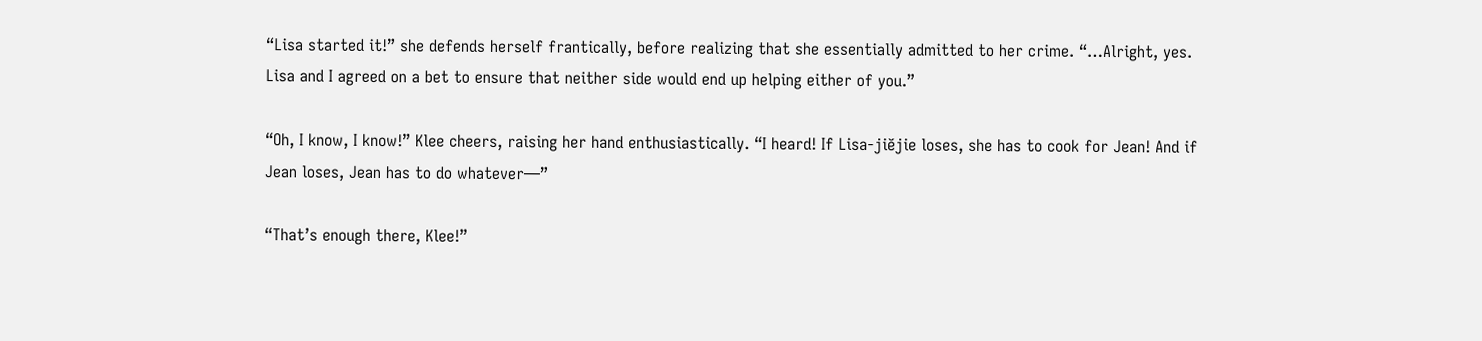“Lisa started it!” she defends herself frantically, before realizing that she essentially admitted to her crime. “…Alright, yes. Lisa and I agreed on a bet to ensure that neither side would end up helping either of you.”

“Oh, I know, I know!” Klee cheers, raising her hand enthusiastically. “I heard! If Lisa-jiĕjie loses, she has to cook for Jean! And if Jean loses, Jean has to do whatever—”

“That’s enough there, Klee!”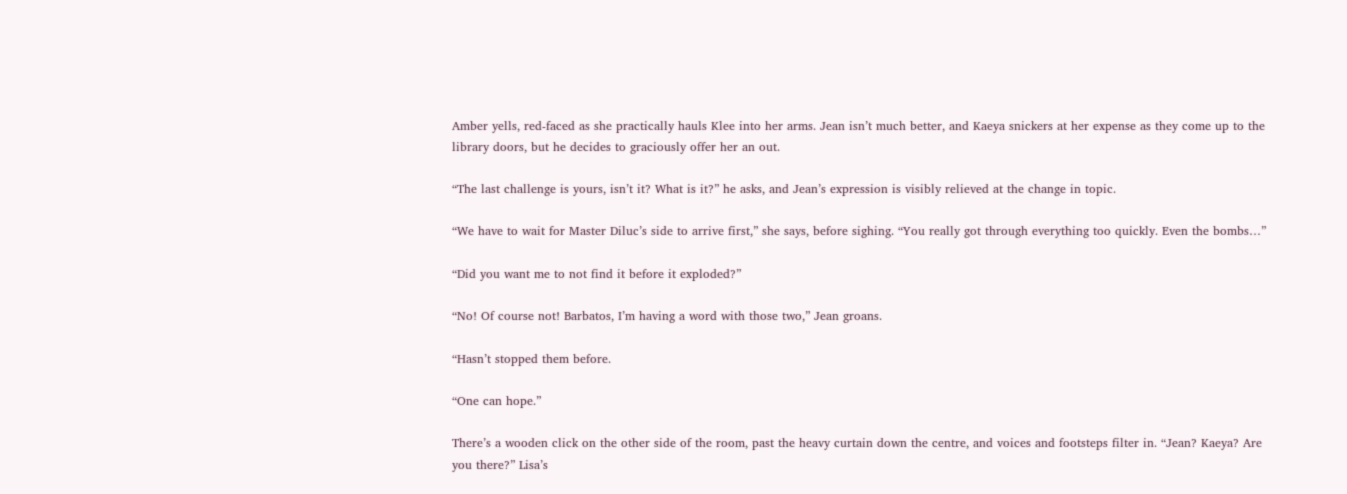Amber yells, red-faced as she practically hauls Klee into her arms. Jean isn’t much better, and Kaeya snickers at her expense as they come up to the library doors, but he decides to graciously offer her an out.

“The last challenge is yours, isn’t it? What is it?” he asks, and Jean’s expression is visibly relieved at the change in topic.

“We have to wait for Master Diluc’s side to arrive first,” she says, before sighing. “You really got through everything too quickly. Even the bombs…”

“Did you want me to not find it before it exploded?”

“No! Of course not! Barbatos, I’m having a word with those two,” Jean groans.

“Hasn’t stopped them before.

“One can hope.”

There’s a wooden click on the other side of the room, past the heavy curtain down the centre, and voices and footsteps filter in. “Jean? Kaeya? Are you there?” Lisa’s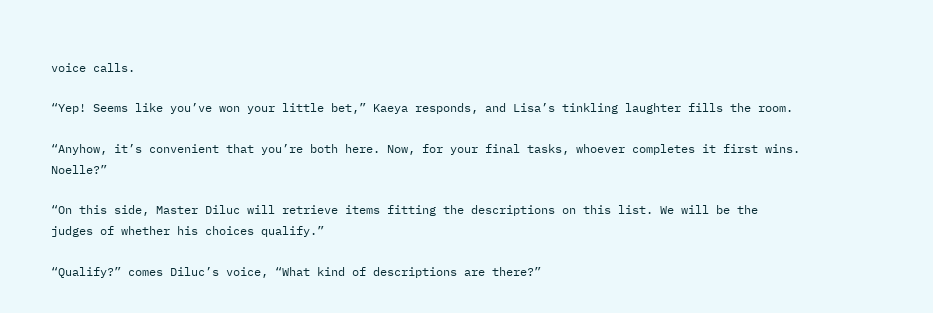voice calls.

“Yep! Seems like you’ve won your little bet,” Kaeya responds, and Lisa’s tinkling laughter fills the room.

“Anyhow, it’s convenient that you’re both here. Now, for your final tasks, whoever completes it first wins. Noelle?”

“On this side, Master Diluc will retrieve items fitting the descriptions on this list. We will be the judges of whether his choices qualify.”

“Qualify?” comes Diluc’s voice, “What kind of descriptions are there?”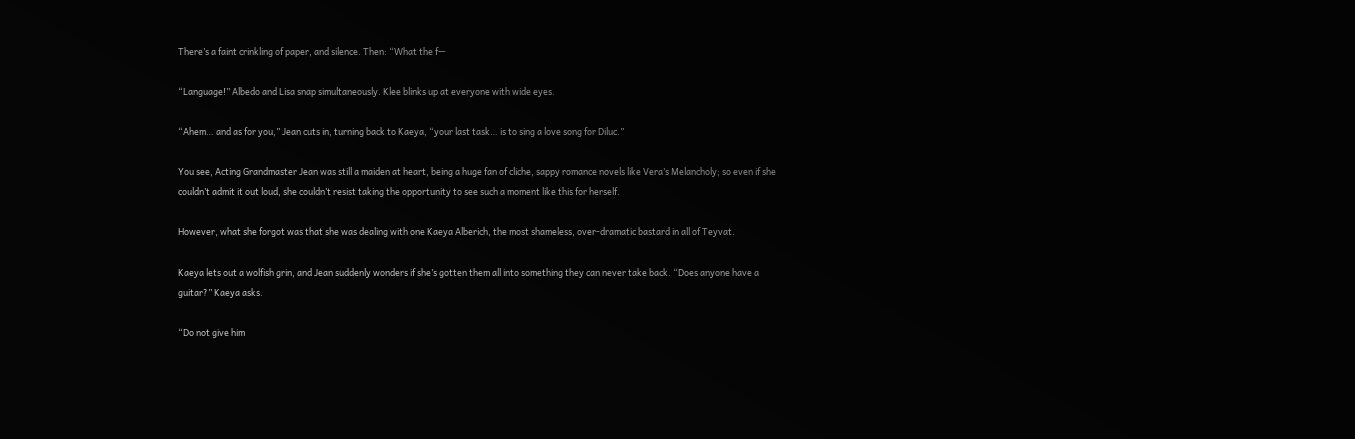There’s a faint crinkling of paper, and silence. Then: “What the f—

“Language!” Albedo and Lisa snap simultaneously. Klee blinks up at everyone with wide eyes.

“Ahem… and as for you,” Jean cuts in, turning back to Kaeya, “your last task… is to sing a love song for Diluc.”

You see, Acting Grandmaster Jean was still a maiden at heart, being a huge fan of cliche, sappy romance novels like Vera’s Melancholy; so even if she couldn’t admit it out loud, she couldn’t resist taking the opportunity to see such a moment like this for herself.

However, what she forgot was that she was dealing with one Kaeya Alberich, the most shameless, over-dramatic bastard in all of Teyvat.

Kaeya lets out a wolfish grin, and Jean suddenly wonders if she’s gotten them all into something they can never take back. “Does anyone have a guitar?” Kaeya asks.

“Do not give him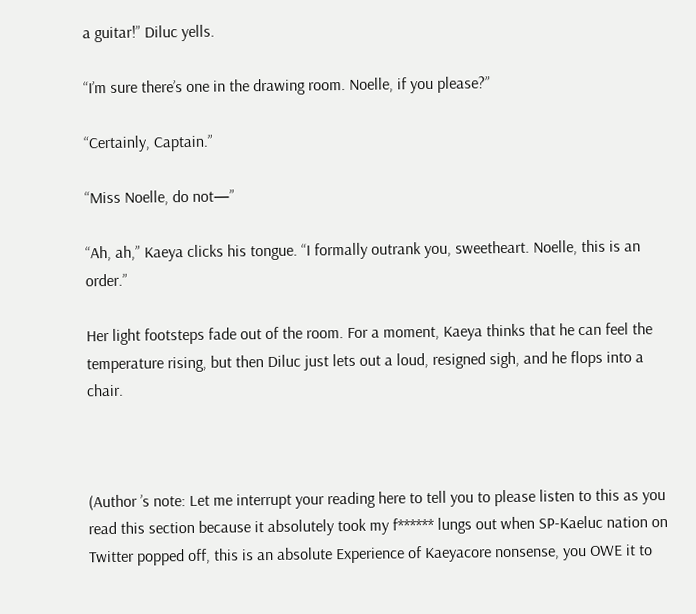a guitar!” Diluc yells.

“I’m sure there’s one in the drawing room. Noelle, if you please?”

“Certainly, Captain.”

“Miss Noelle, do not—”

“Ah, ah,” Kaeya clicks his tongue. “I formally outrank you, sweetheart. Noelle, this is an order.”

Her light footsteps fade out of the room. For a moment, Kaeya thinks that he can feel the temperature rising, but then Diluc just lets out a loud, resigned sigh, and he flops into a chair.



(Author ’s note: Let me interrupt your reading here to tell you to please listen to this as you read this section because it absolutely took my f****** lungs out when SP-Kaeluc nation on Twitter popped off, this is an absolute Experience of Kaeyacore nonsense, you OWE it to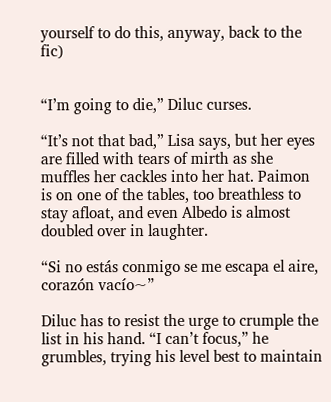yourself to do this, anyway, back to the fic)


“I’m going to die,” Diluc curses.

“It’s not that bad,” Lisa says, but her eyes are filled with tears of mirth as she muffles her cackles into her hat. Paimon is on one of the tables, too breathless to stay afloat, and even Albedo is almost doubled over in laughter.

“Si no estás conmigo se me escapa el aire, corazón vacío~”

Diluc has to resist the urge to crumple the list in his hand. “I can’t focus,” he grumbles, trying his level best to maintain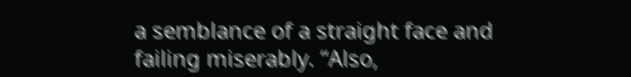a semblance of a straight face and failing miserably. “Also,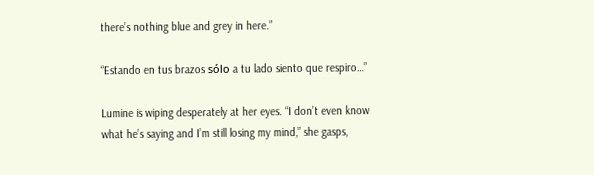there’s nothing blue and grey in here.”

“Estando en tus brazos sólo a tu lado siento que respiro…”

Lumine is wiping desperately at her eyes. “I don’t even know what he’s saying and I’m still losing my mind,” she gasps,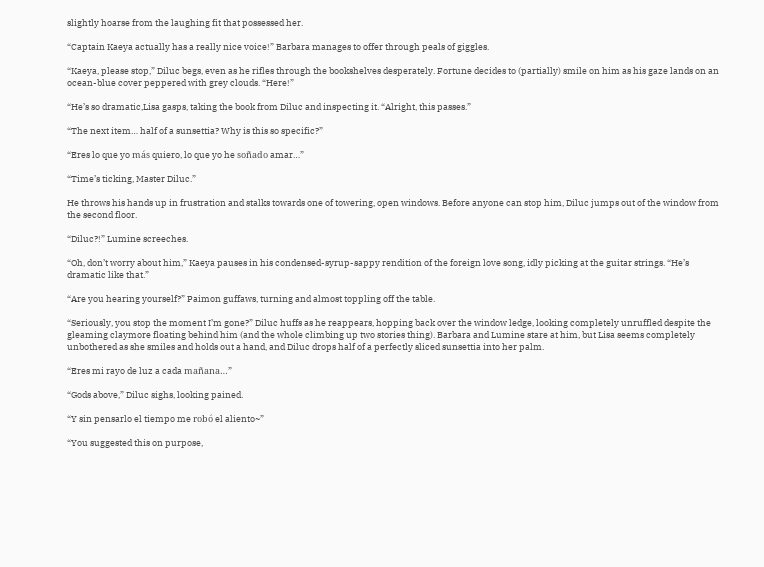slightly hoarse from the laughing fit that possessed her.

“Captain Kaeya actually has a really nice voice!” Barbara manages to offer through peals of giggles.

“Kaeya, please stop,” Diluc begs, even as he rifles through the bookshelves desperately. Fortune decides to (partially) smile on him as his gaze lands on an ocean-blue cover peppered with grey clouds. “Here!”

“He’s so dramatic,Lisa gasps, taking the book from Diluc and inspecting it. “Alright, this passes.”

“The next item… half of a sunsettia? Why is this so specific?”

“Eres lo que yo más quiero, lo que yo he soñado amar…”

“Time’s ticking, Master Diluc.”

He throws his hands up in frustration and stalks towards one of towering, open windows. Before anyone can stop him, Diluc jumps out of the window from the second floor.

“Diluc?!” Lumine screeches.

“Oh, don’t worry about him,” Kaeya pauses in his condensed-syrup-sappy rendition of the foreign love song, idly picking at the guitar strings. “He’s dramatic like that.”

“Are you hearing yourself?” Paimon guffaws, turning and almost toppling off the table.

“Seriously, you stop the moment I’m gone?” Diluc huffs as he reappears, hopping back over the window ledge, looking completely unruffled despite the gleaming claymore floating behind him (and the whole climbing up two stories thing). Barbara and Lumine stare at him, but Lisa seems completely unbothered as she smiles and holds out a hand, and Diluc drops half of a perfectly sliced sunsettia into her palm.

“Eres mi rayo de luz a cada mañana…”

“Gods above,” Diluc sighs, looking pained.

“Y sin pensarlo el tiempo me robó el aliento~”

“You suggested this on purpose,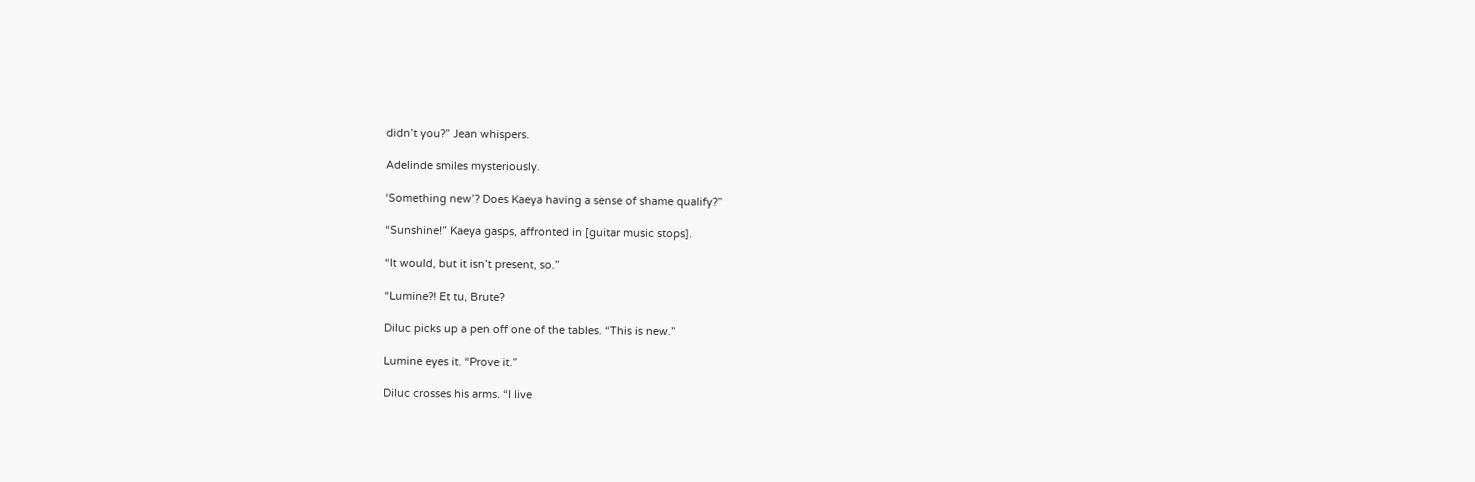didn’t you?” Jean whispers.

Adelinde smiles mysteriously.

‘Something new’? Does Kaeya having a sense of shame qualify?”

“Sunshine!” Kaeya gasps, affronted in [guitar music stops].

“It would, but it isn’t present, so.”

“Lumine?! Et tu, Brute?

Diluc picks up a pen off one of the tables. “This is new.”

Lumine eyes it. “Prove it.”

Diluc crosses his arms. “I live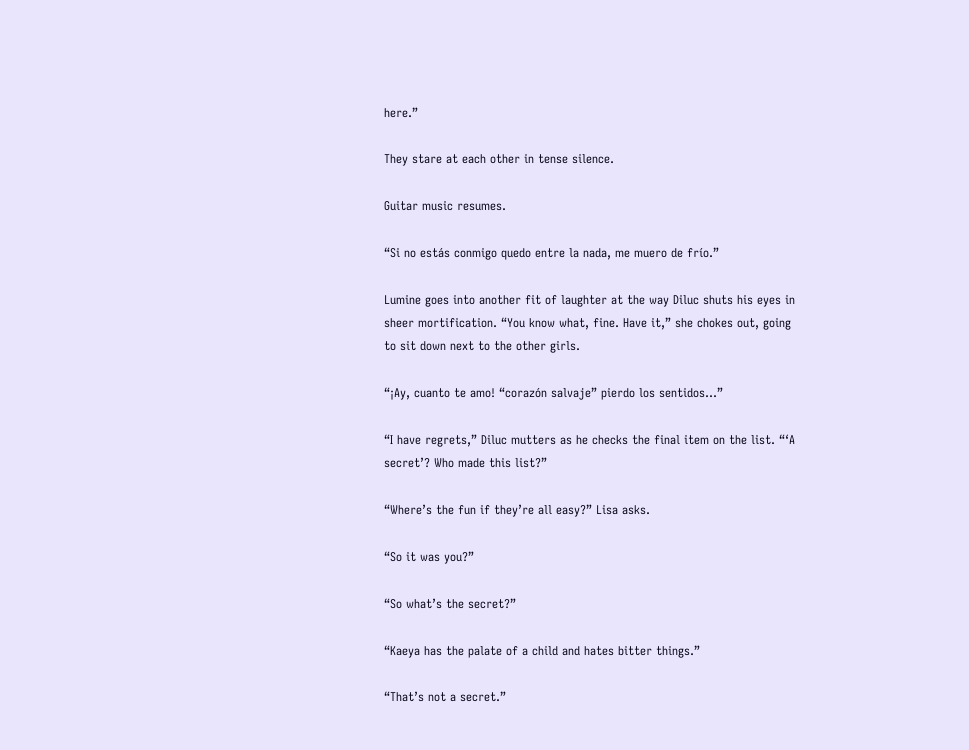here.”

They stare at each other in tense silence.

Guitar music resumes.

“Si no estás conmigo quedo entre la nada, me muero de frío.”

Lumine goes into another fit of laughter at the way Diluc shuts his eyes in sheer mortification. “You know what, fine. Have it,” she chokes out, going to sit down next to the other girls.

“¡Ay, cuanto te amo! “corazón salvaje” pierdo los sentidos…”

“I have regrets,” Diluc mutters as he checks the final item on the list. “‘A secret’? Who made this list?”

“Where’s the fun if they’re all easy?” Lisa asks.

“So it was you?”

“So what’s the secret?”

“Kaeya has the palate of a child and hates bitter things.”

“That’s not a secret.”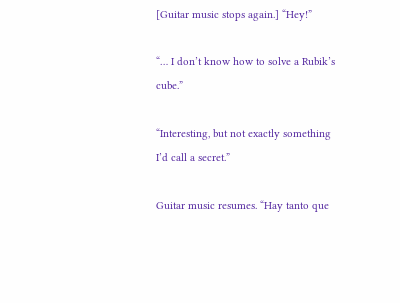[Guitar music stops again.] “Hey!”

“… I don’t know how to solve a Rubik’s cube.”

“Interesting, but not exactly something I’d call a secret.”

Guitar music resumes. “Hay tanto que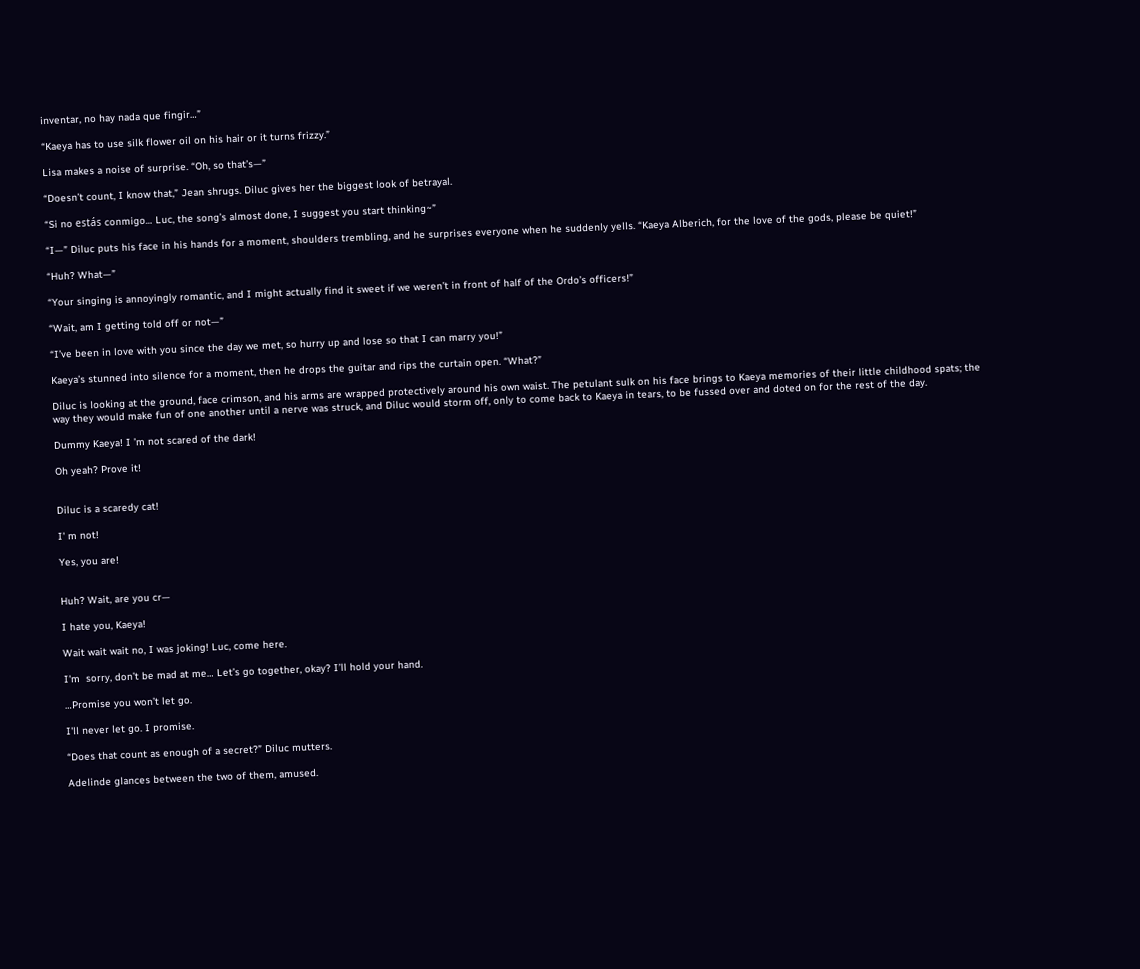inventar, no hay nada que fingir…”

“Kaeya has to use silk flower oil on his hair or it turns frizzy.”

Lisa makes a noise of surprise. “Oh, so that’s—”

“Doesn’t count, I know that,” Jean shrugs. Diluc gives her the biggest look of betrayal.

“Si no estás conmigo… Luc, the song’s almost done, I suggest you start thinking~”

“I—” Diluc puts his face in his hands for a moment, shoulders trembling, and he surprises everyone when he suddenly yells. “Kaeya Alberich, for the love of the gods, please be quiet!”

“Huh? What—”

“Your singing is annoyingly romantic, and I might actually find it sweet if we weren’t in front of half of the Ordo’s officers!”

“Wait, am I getting told off or not—”

“I’ve been in love with you since the day we met, so hurry up and lose so that I can marry you!”

Kaeya’s stunned into silence for a moment, then he drops the guitar and rips the curtain open. “What?”

Diluc is looking at the ground, face crimson, and his arms are wrapped protectively around his own waist. The petulant sulk on his face brings to Kaeya memories of their little childhood spats; the way they would make fun of one another until a nerve was struck, and Diluc would storm off, only to come back to Kaeya in tears, to be fussed over and doted on for the rest of the day.

Dummy Kaeya! I ’m not scared of the dark!

Oh yeah? Prove it!


Diluc is a scaredy cat!

I' m not!

Yes, you are!


Huh? Wait, are you cr—

I hate you, Kaeya!

Wait wait wait no, I was joking! Luc, come here.

I'm  sorry, don’t be mad at me… Let’s go together, okay? I’ll hold your hand.

…Promise you won’t let go.

I'll never let go. I promise.

“Does that count as enough of a secret?” Diluc mutters.

Adelinde glances between the two of them, amused.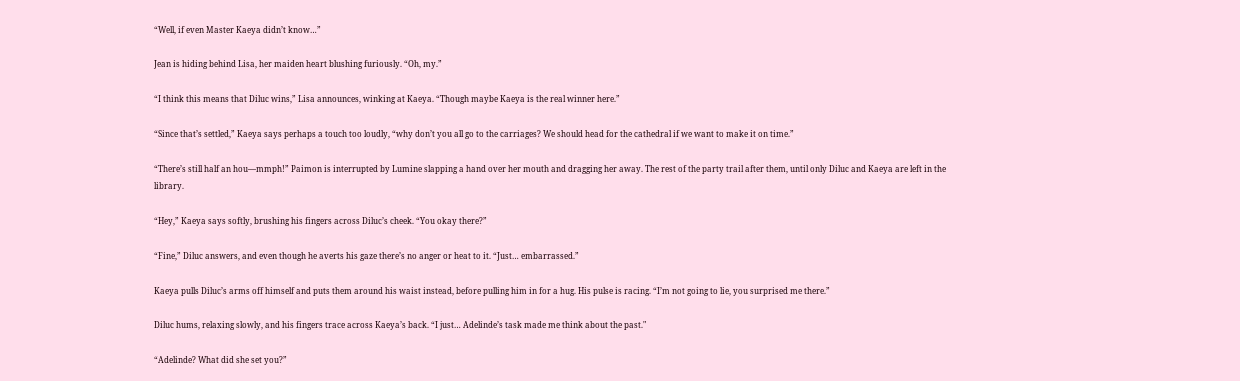“Well, if even Master Kaeya didn’t know…”

Jean is hiding behind Lisa, her maiden heart blushing furiously. “Oh, my.”

“I think this means that Diluc wins,” Lisa announces, winking at Kaeya. “Though maybe Kaeya is the real winner here.”

“Since that’s settled,” Kaeya says perhaps a touch too loudly, “why don’t you all go to the carriages? We should head for the cathedral if we want to make it on time.”

“There’s still half an hou—mmph!” Paimon is interrupted by Lumine slapping a hand over her mouth and dragging her away. The rest of the party trail after them, until only Diluc and Kaeya are left in the library.

“Hey,” Kaeya says softly, brushing his fingers across Diluc’s cheek. “You okay there?”

“Fine,” Diluc answers, and even though he averts his gaze there’s no anger or heat to it. “Just… embarrassed.”

Kaeya pulls Diluc’s arms off himself and puts them around his waist instead, before pulling him in for a hug. His pulse is racing. “I’m not going to lie, you surprised me there.”

Diluc hums, relaxing slowly, and his fingers trace across Kaeya’s back. “I just… Adelinde’s task made me think about the past."

“Adelinde? What did she set you?”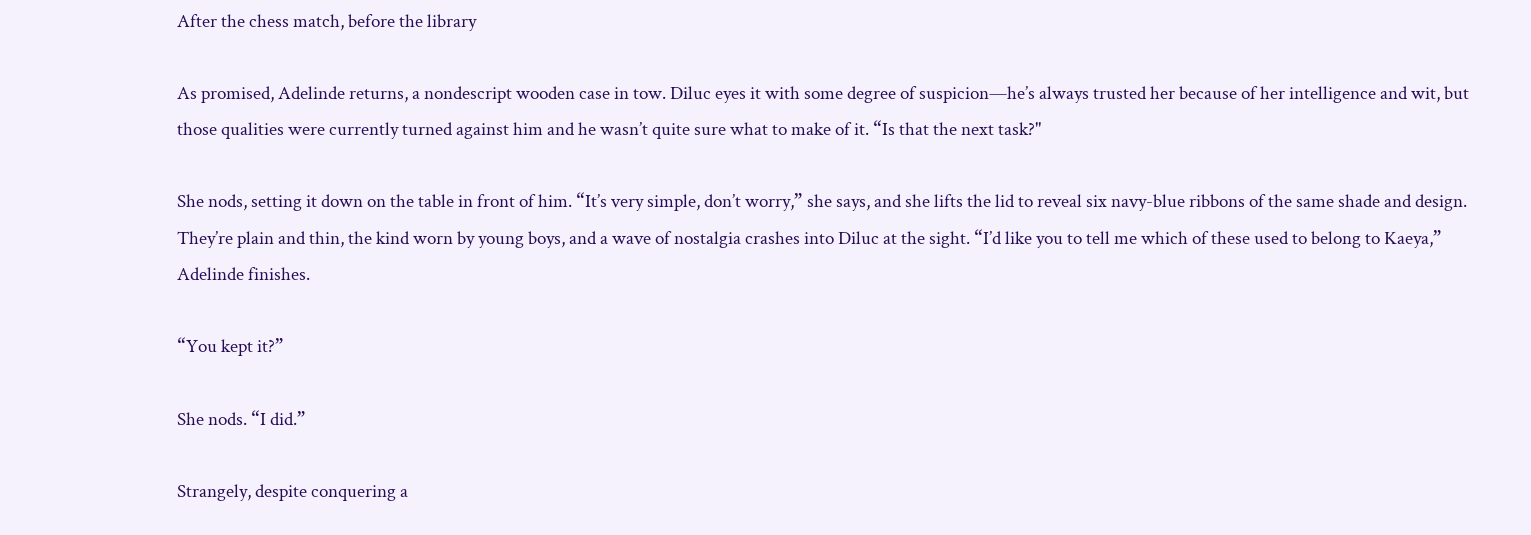After the chess match, before the library

As promised, Adelinde returns, a nondescript wooden case in tow. Diluc eyes it with some degree of suspicion—he’s always trusted her because of her intelligence and wit, but those qualities were currently turned against him and he wasn’t quite sure what to make of it. “Is that the next task?"

She nods, setting it down on the table in front of him. “It’s very simple, don’t worry,” she says, and she lifts the lid to reveal six navy-blue ribbons of the same shade and design. They’re plain and thin, the kind worn by young boys, and a wave of nostalgia crashes into Diluc at the sight. “I’d like you to tell me which of these used to belong to Kaeya,” Adelinde finishes.

“You kept it?”

She nods. “I did.”

Strangely, despite conquering a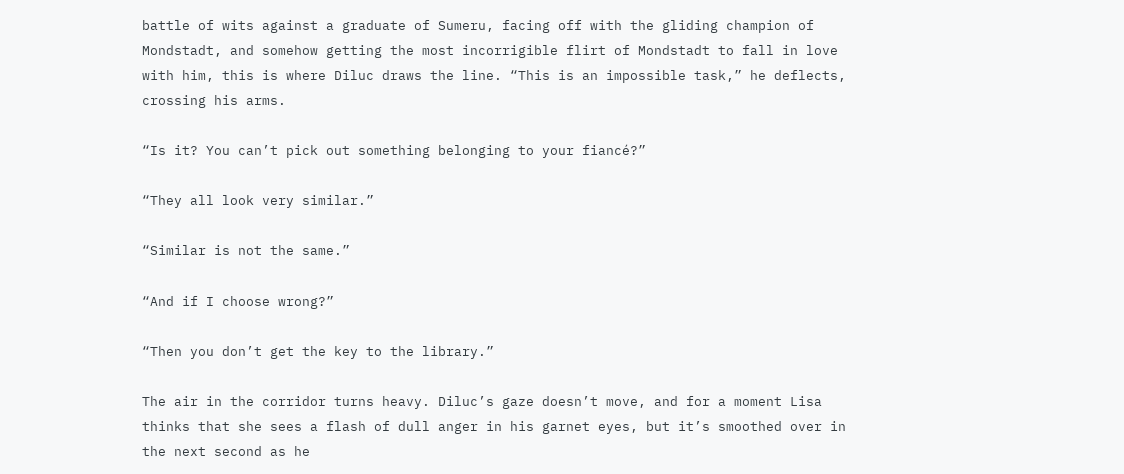battle of wits against a graduate of Sumeru, facing off with the gliding champion of Mondstadt, and somehow getting the most incorrigible flirt of Mondstadt to fall in love with him, this is where Diluc draws the line. “This is an impossible task,” he deflects, crossing his arms.

“Is it? You can’t pick out something belonging to your fiancé?”

“They all look very similar.”

“Similar is not the same.”

“And if I choose wrong?”

“Then you don’t get the key to the library.”

The air in the corridor turns heavy. Diluc’s gaze doesn’t move, and for a moment Lisa thinks that she sees a flash of dull anger in his garnet eyes, but it’s smoothed over in the next second as he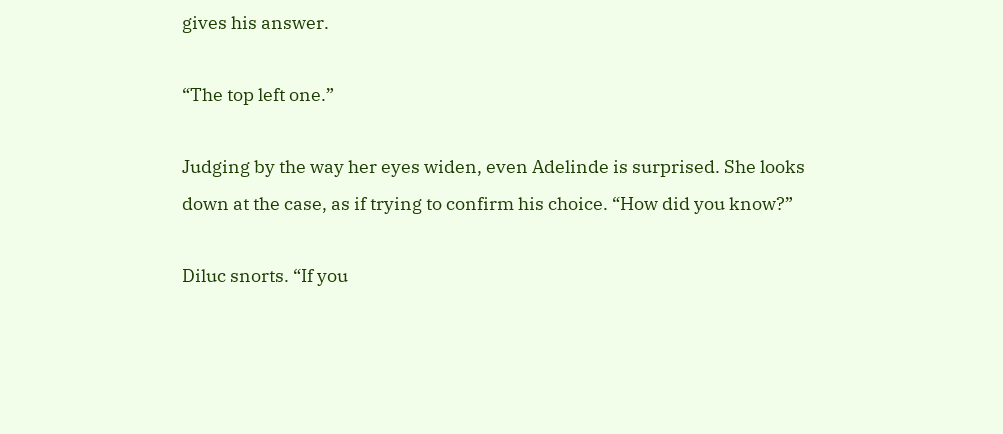gives his answer.

“The top left one.”

Judging by the way her eyes widen, even Adelinde is surprised. She looks down at the case, as if trying to confirm his choice. “How did you know?”

Diluc snorts. “If you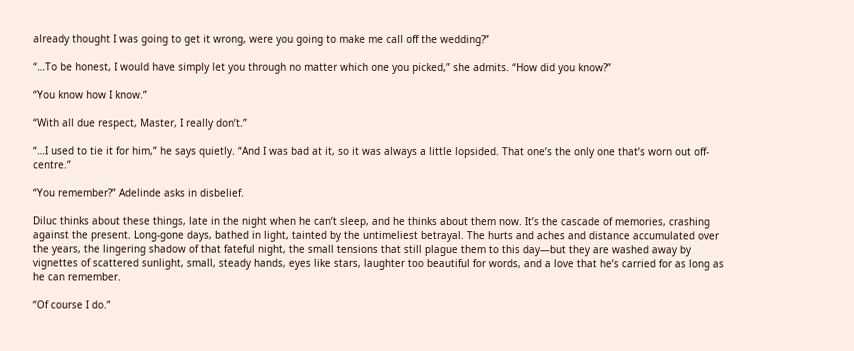already thought I was going to get it wrong, were you going to make me call off the wedding?”

“…To be honest, I would have simply let you through no matter which one you picked,” she admits. “How did you know?”

“You know how I know.”

“With all due respect, Master, I really don’t.”

“…I used to tie it for him,” he says quietly. “And I was bad at it, so it was always a little lopsided. That one’s the only one that’s worn out off-centre.”

“You remember?” Adelinde asks in disbelief.

Diluc thinks about these things, late in the night when he can’t sleep, and he thinks about them now. It’s the cascade of memories, crashing against the present. Long-gone days, bathed in light, tainted by the untimeliest betrayal. The hurts and aches and distance accumulated over the years, the lingering shadow of that fateful night, the small tensions that still plague them to this day—but they are washed away by vignettes of scattered sunlight, small, steady hands, eyes like stars, laughter too beautiful for words, and a love that he’s carried for as long as he can remember.

“Of course I do.”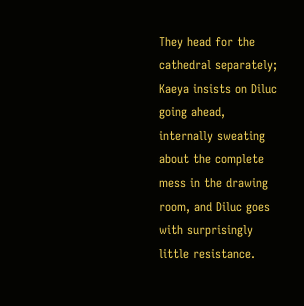They head for the cathedral separately; Kaeya insists on Diluc going ahead, internally sweating about the complete mess in the drawing room, and Diluc goes with surprisingly little resistance.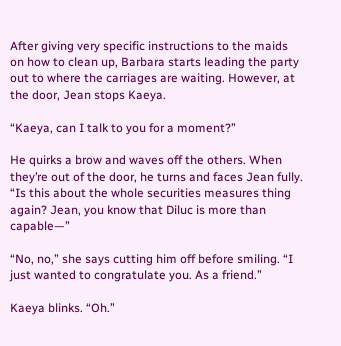After giving very specific instructions to the maids on how to clean up, Barbara starts leading the party out to where the carriages are waiting. However, at the door, Jean stops Kaeya.

“Kaeya, can I talk to you for a moment?”

He quirks a brow and waves off the others. When they’re out of the door, he turns and faces Jean fully. “Is this about the whole securities measures thing again? Jean, you know that Diluc is more than capable—”

“No, no,” she says cutting him off before smiling. “I just wanted to congratulate you. As a friend.”

Kaeya blinks. “Oh.”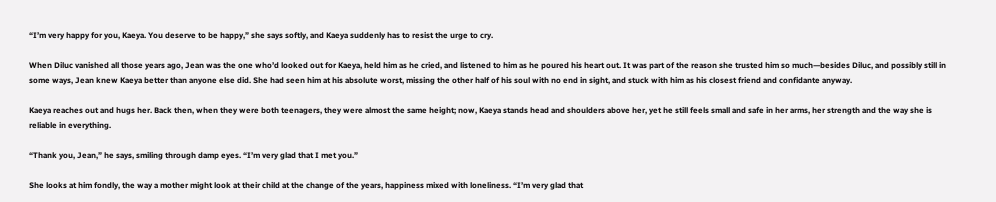“I’m very happy for you, Kaeya. You deserve to be happy,” she says softly, and Kaeya suddenly has to resist the urge to cry.

When Diluc vanished all those years ago, Jean was the one who’d looked out for Kaeya, held him as he cried, and listened to him as he poured his heart out. It was part of the reason she trusted him so much—besides Diluc, and possibly still in some ways, Jean knew Kaeya better than anyone else did. She had seen him at his absolute worst, missing the other half of his soul with no end in sight, and stuck with him as his closest friend and confidante anyway.

Kaeya reaches out and hugs her. Back then, when they were both teenagers, they were almost the same height; now, Kaeya stands head and shoulders above her, yet he still feels small and safe in her arms, her strength and the way she is reliable in everything.

“Thank you, Jean,” he says, smiling through damp eyes. “I’m very glad that I met you.”

She looks at him fondly, the way a mother might look at their child at the change of the years, happiness mixed with loneliness. “I’m very glad that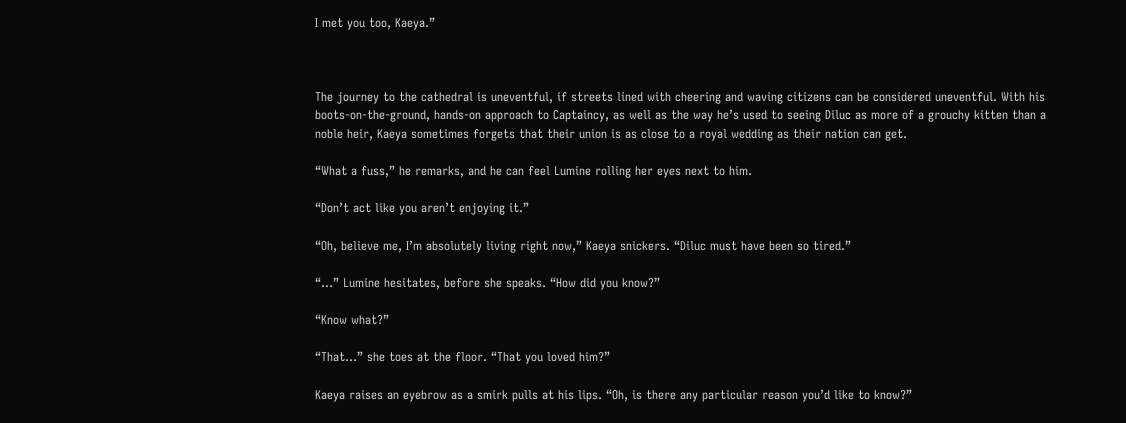I met you too, Kaeya.”



The journey to the cathedral is uneventful, if streets lined with cheering and waving citizens can be considered uneventful. With his boots-on-the-ground, hands-on approach to Captaincy, as well as the way he’s used to seeing Diluc as more of a grouchy kitten than a noble heir, Kaeya sometimes forgets that their union is as close to a royal wedding as their nation can get.

“What a fuss,” he remarks, and he can feel Lumine rolling her eyes next to him.

“Don’t act like you aren’t enjoying it.”

“Oh, believe me, I’m absolutely living right now,” Kaeya snickers. “Diluc must have been so tired.”

“…” Lumine hesitates, before she speaks. “How did you know?”

“Know what?”

“That…” she toes at the floor. “That you loved him?”

Kaeya raises an eyebrow as a smirk pulls at his lips. “Oh, is there any particular reason you’d like to know?”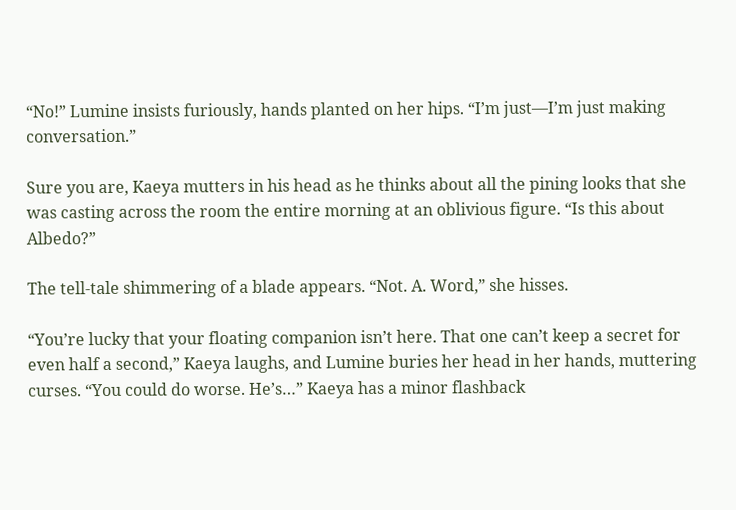“No!” Lumine insists furiously, hands planted on her hips. “I’m just—I’m just making conversation.”

Sure you are, Kaeya mutters in his head as he thinks about all the pining looks that she was casting across the room the entire morning at an oblivious figure. “Is this about Albedo?”

The tell-tale shimmering of a blade appears. “Not. A. Word,” she hisses.

“You’re lucky that your floating companion isn’t here. That one can’t keep a secret for even half a second,” Kaeya laughs, and Lumine buries her head in her hands, muttering curses. “You could do worse. He’s…” Kaeya has a minor flashback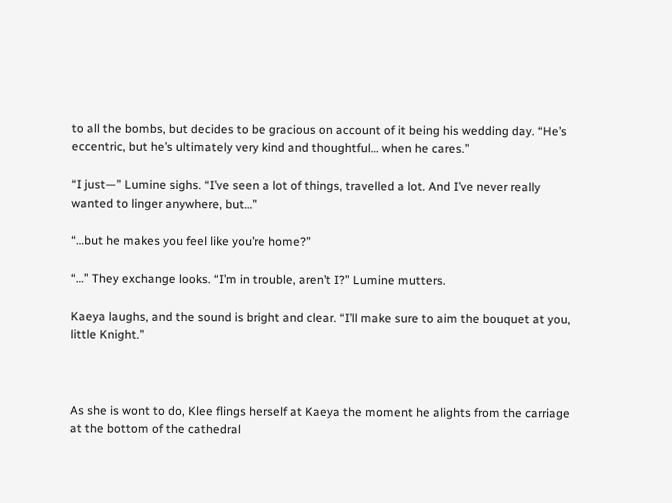to all the bombs, but decides to be gracious on account of it being his wedding day. “He’s eccentric, but he’s ultimately very kind and thoughtful… when he cares.”

“I just—” Lumine sighs. “I’ve seen a lot of things, travelled a lot. And I’ve never really wanted to linger anywhere, but…”

“…but he makes you feel like you’re home?”

“…” They exchange looks. “I’m in trouble, aren’t I?” Lumine mutters.

Kaeya laughs, and the sound is bright and clear. “I’ll make sure to aim the bouquet at you, little Knight.”



As she is wont to do, Klee flings herself at Kaeya the moment he alights from the carriage at the bottom of the cathedral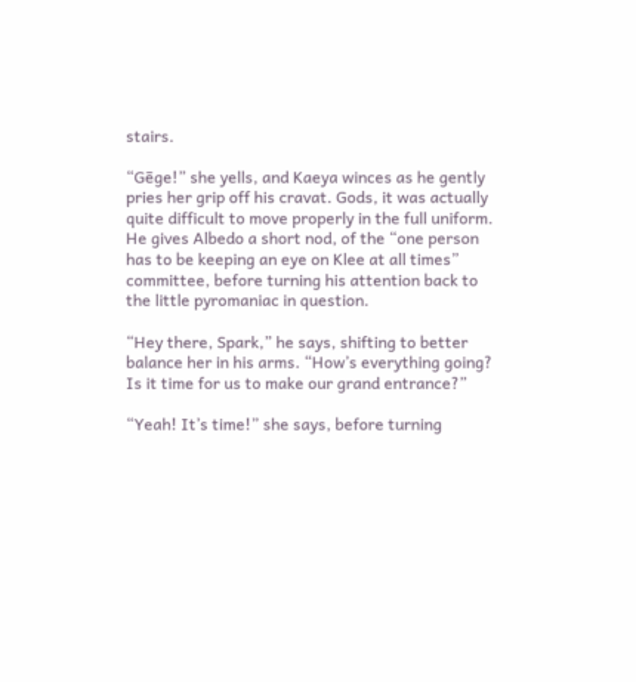stairs.

“Gēge!” she yells, and Kaeya winces as he gently pries her grip off his cravat. Gods, it was actually quite difficult to move properly in the full uniform. He gives Albedo a short nod, of the “one person has to be keeping an eye on Klee at all times” committee, before turning his attention back to the little pyromaniac in question.

“Hey there, Spark,” he says, shifting to better balance her in his arms. “How’s everything going? Is it time for us to make our grand entrance?”

“Yeah! It’s time!” she says, before turning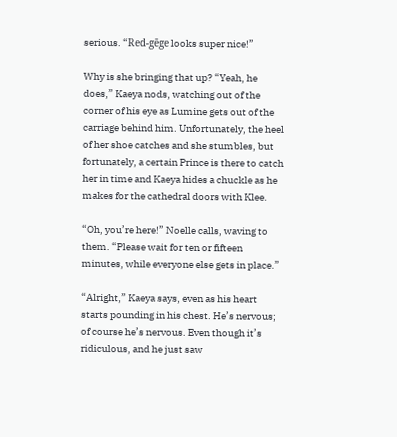serious. “Red-gēge looks super nice!”

Why is she bringing that up? “Yeah, he does,” Kaeya nods, watching out of the corner of his eye as Lumine gets out of the carriage behind him. Unfortunately, the heel of her shoe catches and she stumbles, but fortunately, a certain Prince is there to catch her in time and Kaeya hides a chuckle as he makes for the cathedral doors with Klee.

“Oh, you’re here!” Noelle calls, waving to them. “Please wait for ten or fifteen minutes, while everyone else gets in place.”

“Alright,” Kaeya says, even as his heart starts pounding in his chest. He’s nervous; of course he’s nervous. Even though it’s ridiculous, and he just saw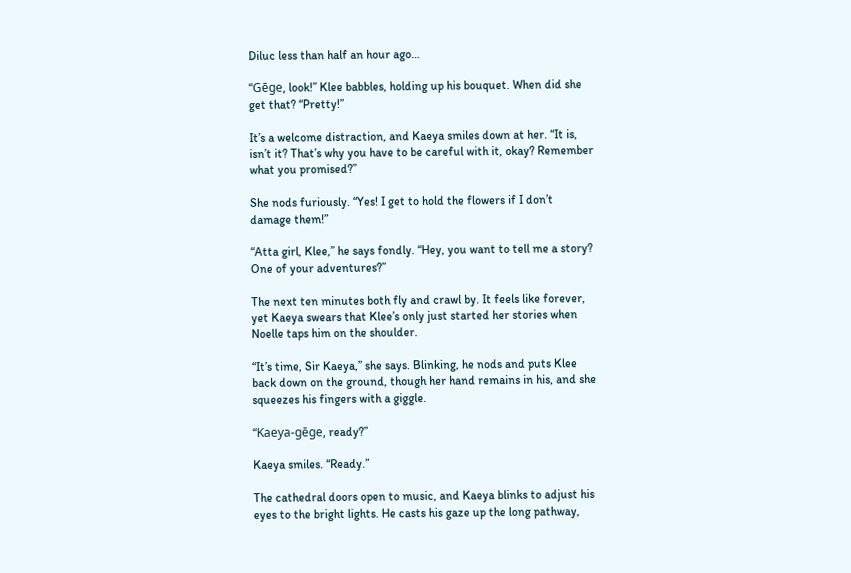Diluc less than half an hour ago…

“Gēge, look!” Klee babbles, holding up his bouquet. When did she get that? “Pretty!”

It’s a welcome distraction, and Kaeya smiles down at her. “It is, isn’t it? That’s why you have to be careful with it, okay? Remember what you promised?”

She nods furiously. “Yes! I get to hold the flowers if I don’t damage them!”

“Atta girl, Klee,” he says fondly. “Hey, you want to tell me a story? One of your adventures?”

The next ten minutes both fly and crawl by. It feels like forever, yet Kaeya swears that Klee’s only just started her stories when Noelle taps him on the shoulder.

“It’s time, Sir Kaeya,” she says. Blinking, he nods and puts Klee back down on the ground, though her hand remains in his, and she squeezes his fingers with a giggle.

“Kaeya-gēge, ready?”

Kaeya smiles. “Ready.”

The cathedral doors open to music, and Kaeya blinks to adjust his eyes to the bright lights. He casts his gaze up the long pathway,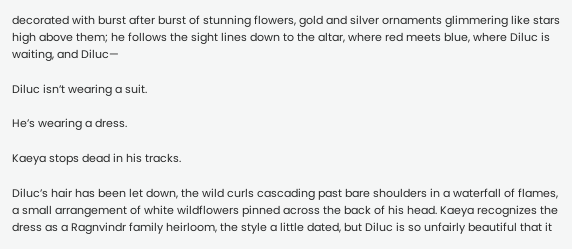decorated with burst after burst of stunning flowers, gold and silver ornaments glimmering like stars high above them; he follows the sight lines down to the altar, where red meets blue, where Diluc is waiting, and Diluc—

Diluc isn’t wearing a suit.

He’s wearing a dress.

Kaeya stops dead in his tracks.

Diluc’s hair has been let down, the wild curls cascading past bare shoulders in a waterfall of flames, a small arrangement of white wildflowers pinned across the back of his head. Kaeya recognizes the dress as a Ragnvindr family heirloom, the style a little dated, but Diluc is so unfairly beautiful that it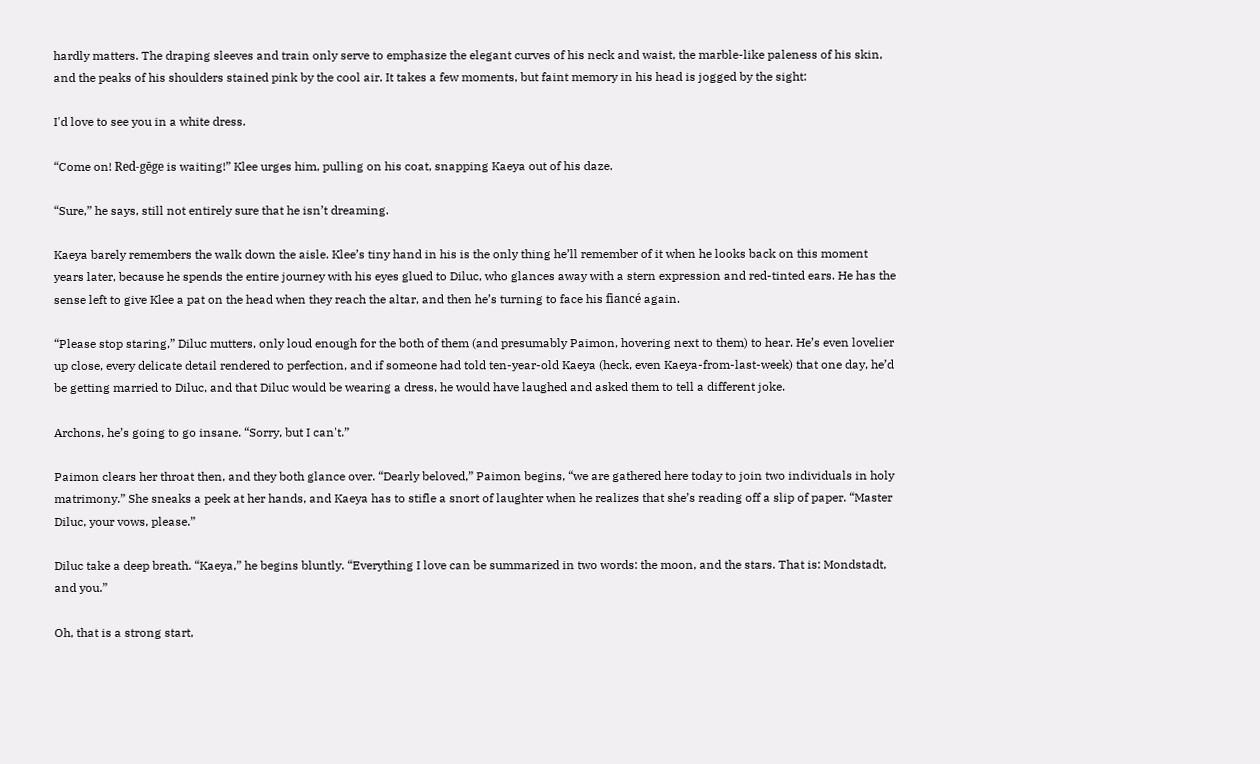hardly matters. The draping sleeves and train only serve to emphasize the elegant curves of his neck and waist, the marble-like paleness of his skin, and the peaks of his shoulders stained pink by the cool air. It takes a few moments, but faint memory in his head is jogged by the sight:

I'd love to see you in a white dress.

“Come on! Red-gēge is waiting!” Klee urges him, pulling on his coat, snapping Kaeya out of his daze.

“Sure,” he says, still not entirely sure that he isn’t dreaming.

Kaeya barely remembers the walk down the aisle. Klee’s tiny hand in his is the only thing he’ll remember of it when he looks back on this moment years later, because he spends the entire journey with his eyes glued to Diluc, who glances away with a stern expression and red-tinted ears. He has the sense left to give Klee a pat on the head when they reach the altar, and then he’s turning to face his fiancé again.

“Please stop staring,” Diluc mutters, only loud enough for the both of them (and presumably Paimon, hovering next to them) to hear. He’s even lovelier up close, every delicate detail rendered to perfection, and if someone had told ten-year-old Kaeya (heck, even Kaeya-from-last-week) that one day, he’d be getting married to Diluc, and that Diluc would be wearing a dress, he would have laughed and asked them to tell a different joke.

Archons, he’s going to go insane. “Sorry, but I can't.”

Paimon clears her throat then, and they both glance over. “Dearly beloved,” Paimon begins, “we are gathered here today to join two individuals in holy matrimony.” She sneaks a peek at her hands, and Kaeya has to stifle a snort of laughter when he realizes that she’s reading off a slip of paper. “Master Diluc, your vows, please.”

Diluc take a deep breath. “Kaeya,” he begins bluntly. “Everything I love can be summarized in two words: the moon, and the stars. That is: Mondstadt, and you.”

Oh, that is a strong start,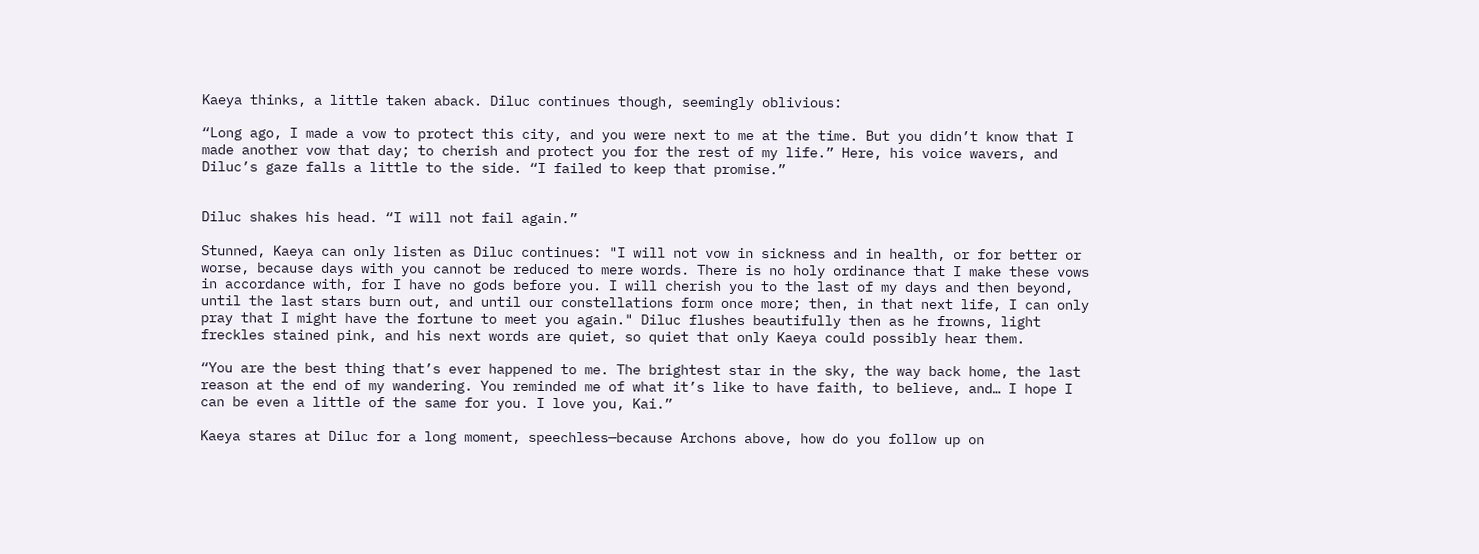Kaeya thinks, a little taken aback. Diluc continues though, seemingly oblivious:

“Long ago, I made a vow to protect this city, and you were next to me at the time. But you didn’t know that I made another vow that day; to cherish and protect you for the rest of my life.” Here, his voice wavers, and Diluc’s gaze falls a little to the side. “I failed to keep that promise.”


Diluc shakes his head. “I will not fail again.”

Stunned, Kaeya can only listen as Diluc continues: "I will not vow in sickness and in health, or for better or worse, because days with you cannot be reduced to mere words. There is no holy ordinance that I make these vows in accordance with, for I have no gods before you. I will cherish you to the last of my days and then beyond, until the last stars burn out, and until our constellations form once more; then, in that next life, I can only pray that I might have the fortune to meet you again." Diluc flushes beautifully then as he frowns, light freckles stained pink, and his next words are quiet, so quiet that only Kaeya could possibly hear them.

“You are the best thing that’s ever happened to me. The brightest star in the sky, the way back home, the last reason at the end of my wandering. You reminded me of what it’s like to have faith, to believe, and… I hope I can be even a little of the same for you. I love you, Kai.”

Kaeya stares at Diluc for a long moment, speechless—because Archons above, how do you follow up on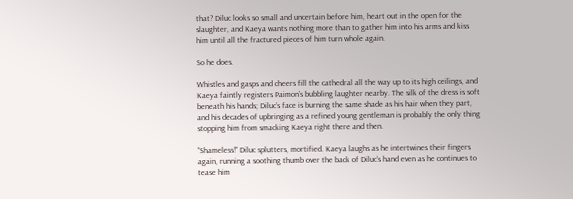that? Diluc looks so small and uncertain before him, heart out in the open for the slaughter, and Kaeya wants nothing more than to gather him into his arms and kiss him until all the fractured pieces of him turn whole again.

So he does.

Whistles and gasps and cheers fill the cathedral all the way up to its high ceilings, and Kaeya faintly registers Paimon’s bubbling laughter nearby. The silk of the dress is soft beneath his hands; Diluc’s face is burning the same shade as his hair when they part, and his decades of upbringing as a refined young gentleman is probably the only thing stopping him from smacking Kaeya right there and then.

“Shameless!” Diluc splutters, mortified. Kaeya laughs as he intertwines their fingers again, running a soothing thumb over the back of Diluc’s hand even as he continues to tease him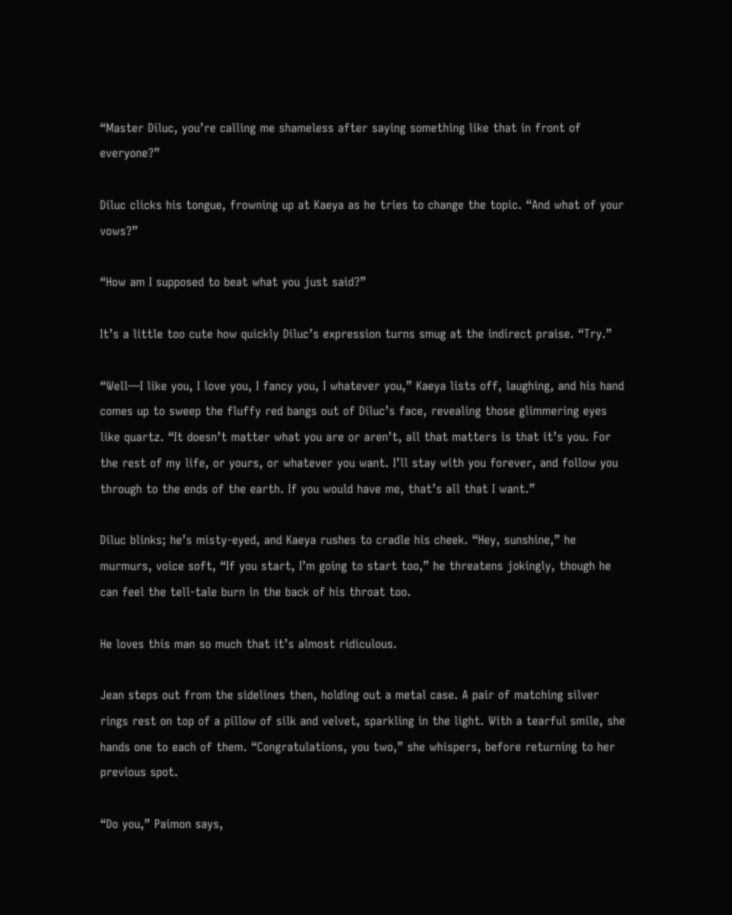“Master Diluc, you’re calling me shameless after saying something like that in front of everyone?”

Diluc clicks his tongue, frowning up at Kaeya as he tries to change the topic. “And what of your vows?”

“How am I supposed to beat what you just said?”

It’s a little too cute how quickly Diluc’s expression turns smug at the indirect praise. “Try.”

“Well—I like you, I love you, I fancy you, I whatever you,” Kaeya lists off, laughing, and his hand comes up to sweep the fluffy red bangs out of Diluc’s face, revealing those glimmering eyes like quartz. “It doesn’t matter what you are or aren’t, all that matters is that it’s you. For the rest of my life, or yours, or whatever you want. I’ll stay with you forever, and follow you through to the ends of the earth. If you would have me, that’s all that I want.”

Diluc blinks; he’s misty-eyed, and Kaeya rushes to cradle his cheek. “Hey, sunshine,” he murmurs, voice soft, “If you start, I’m going to start too,” he threatens jokingly, though he can feel the tell-tale burn in the back of his throat too.

He loves this man so much that it’s almost ridiculous.

Jean steps out from the sidelines then, holding out a metal case. A pair of matching silver rings rest on top of a pillow of silk and velvet, sparkling in the light. With a tearful smile, she hands one to each of them. “Congratulations, you two,” she whispers, before returning to her previous spot.

“Do you,” Paimon says,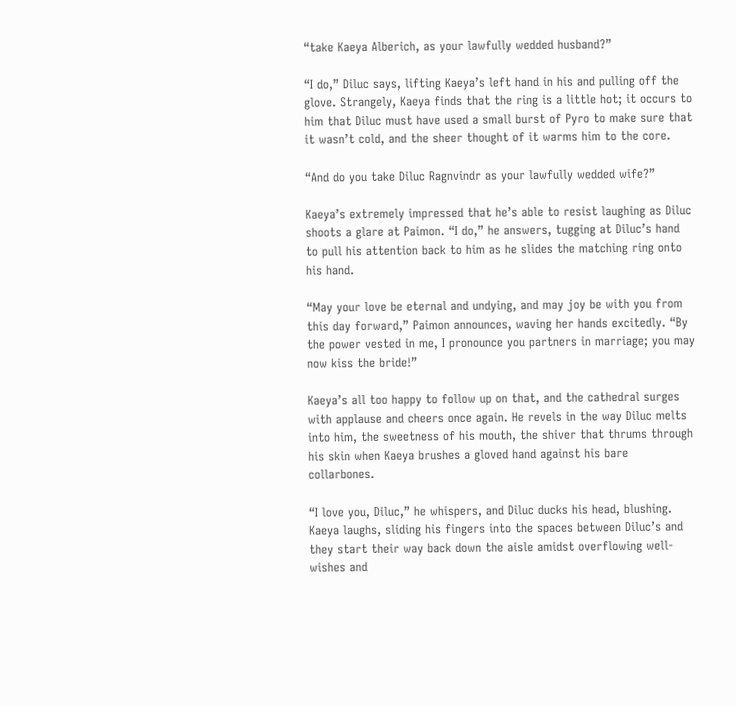“take Kaeya Alberich, as your lawfully wedded husband?”

“I do,” Diluc says, lifting Kaeya’s left hand in his and pulling off the glove. Strangely, Kaeya finds that the ring is a little hot; it occurs to him that Diluc must have used a small burst of Pyro to make sure that it wasn’t cold, and the sheer thought of it warms him to the core.

“And do you take Diluc Ragnvindr as your lawfully wedded wife?”

Kaeya’s extremely impressed that he’s able to resist laughing as Diluc shoots a glare at Paimon. “I do,” he answers, tugging at Diluc’s hand to pull his attention back to him as he slides the matching ring onto his hand.

“May your love be eternal and undying, and may joy be with you from this day forward,” Paimon announces, waving her hands excitedly. “By the power vested in me, I pronounce you partners in marriage; you may now kiss the bride!”

Kaeya’s all too happy to follow up on that, and the cathedral surges with applause and cheers once again. He revels in the way Diluc melts into him, the sweetness of his mouth, the shiver that thrums through his skin when Kaeya brushes a gloved hand against his bare collarbones.

“I love you, Diluc,” he whispers, and Diluc ducks his head, blushing. Kaeya laughs, sliding his fingers into the spaces between Diluc’s and they start their way back down the aisle amidst overflowing well-wishes and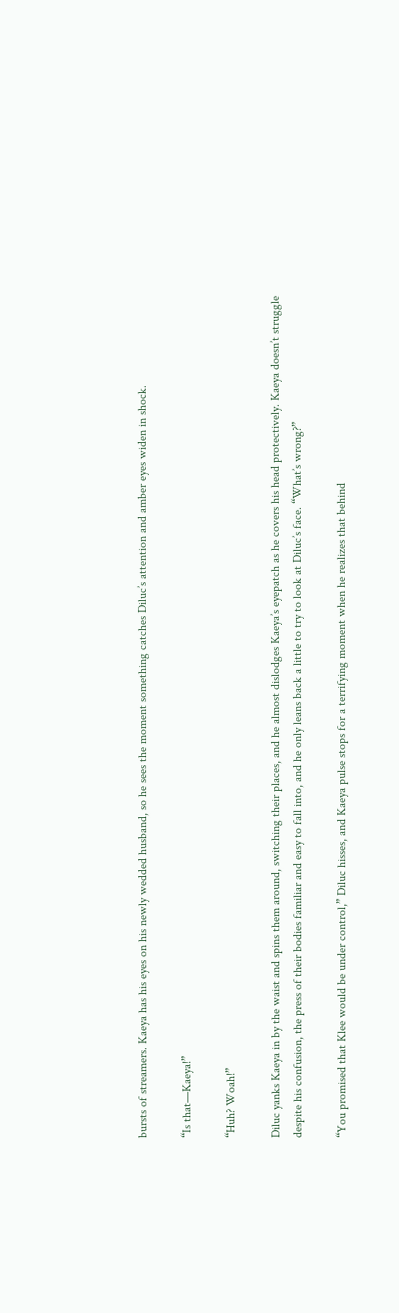bursts of streamers. Kaeya has his eyes on his newly wedded husband, so he sees the moment something catches Diluc’s attention and amber eyes widen in shock.

“Is that—Kaeya!”

“Huh? Woah!”

Diluc yanks Kaeya in by the waist and spins them around, switching their places, and he almost dislodges Kaeya’s eyepatch as he covers his head protectively. Kaeya doesn’t struggle despite his confusion, the press of their bodies familiar and easy to fall into, and he only leans back a little to try to look at Diluc’s face. “What’s wrong?”

“You promised that Klee would be under control,” Diluc hisses, and Kaeya pulse stops for a terrifying moment when he realizes that behind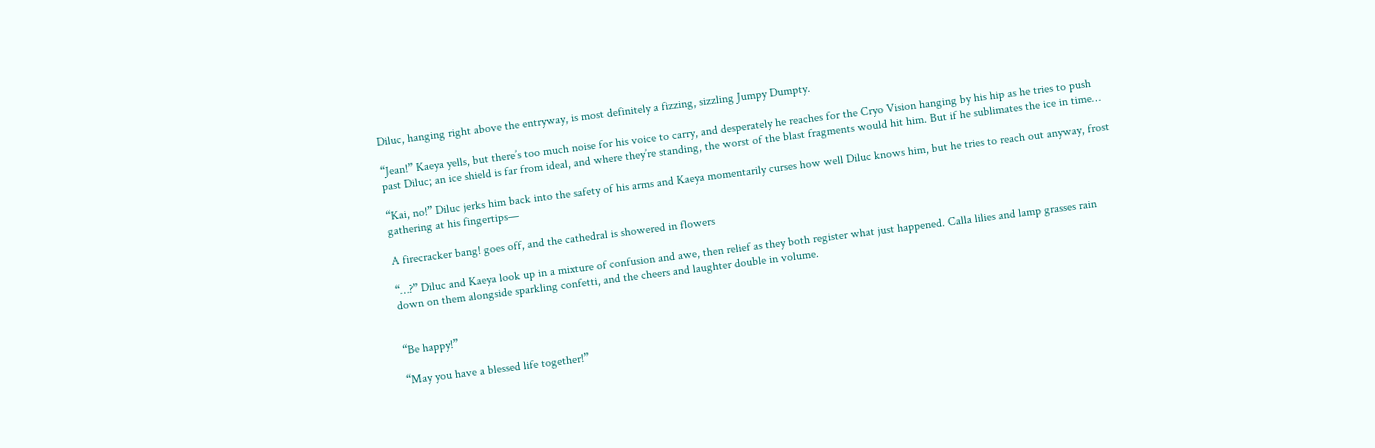Diluc, hanging right above the entryway, is most definitely a fizzing, sizzling Jumpy Dumpty.

“Jean!” Kaeya yells, but there’s too much noise for his voice to carry, and desperately he reaches for the Cryo Vision hanging by his hip as he tries to push past Diluc; an ice shield is far from ideal, and where they’re standing, the worst of the blast fragments would hit him. But if he sublimates the ice in time…

“Kai, no!” Diluc jerks him back into the safety of his arms and Kaeya momentarily curses how well Diluc knows him, but he tries to reach out anyway, frost gathering at his fingertips—

A firecracker bang! goes off, and the cathedral is showered in flowers

“…?” Diluc and Kaeya look up in a mixture of confusion and awe, then relief as they both register what just happened. Calla lilies and lamp grasses rain down on them alongside sparkling confetti, and the cheers and laughter double in volume.


“Be happy!”

“May you have a blessed life together!”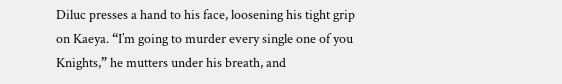Diluc presses a hand to his face, loosening his tight grip on Kaeya. “I’m going to murder every single one of you Knights,” he mutters under his breath, and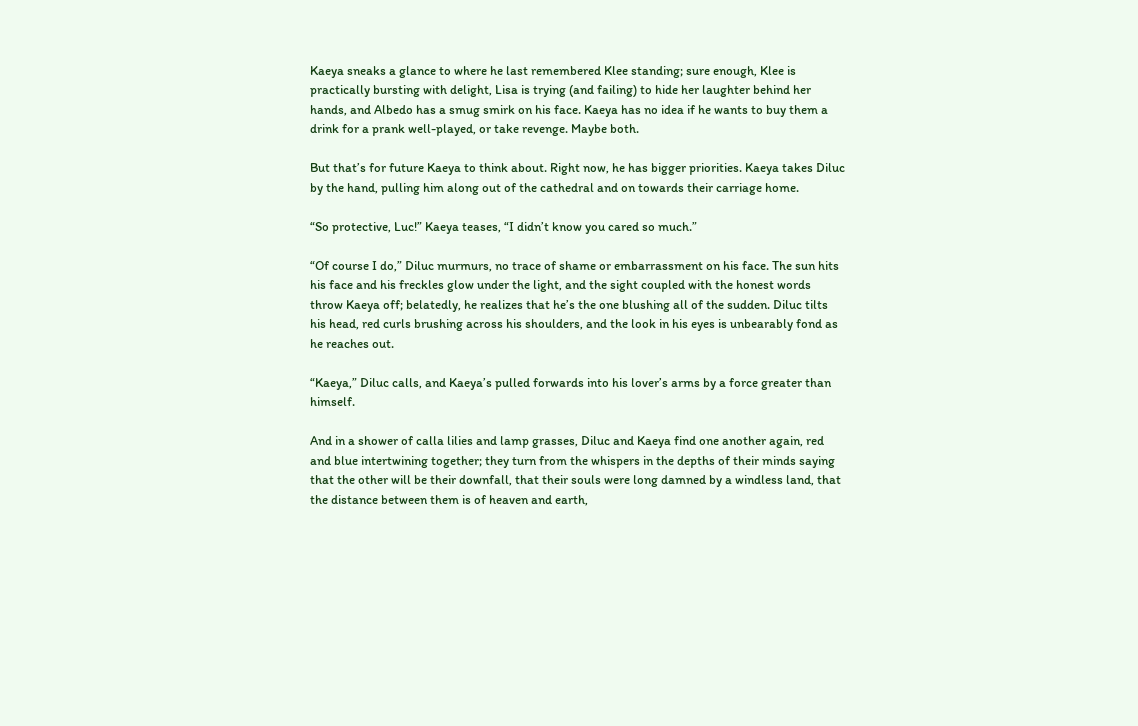Kaeya sneaks a glance to where he last remembered Klee standing; sure enough, Klee is practically bursting with delight, Lisa is trying (and failing) to hide her laughter behind her hands, and Albedo has a smug smirk on his face. Kaeya has no idea if he wants to buy them a drink for a prank well-played, or take revenge. Maybe both.

But that’s for future Kaeya to think about. Right now, he has bigger priorities. Kaeya takes Diluc by the hand, pulling him along out of the cathedral and on towards their carriage home.

“So protective, Luc!” Kaeya teases, “I didn’t know you cared so much.”

“Of course I do,” Diluc murmurs, no trace of shame or embarrassment on his face. The sun hits his face and his freckles glow under the light, and the sight coupled with the honest words throw Kaeya off; belatedly, he realizes that he’s the one blushing all of the sudden. Diluc tilts his head, red curls brushing across his shoulders, and the look in his eyes is unbearably fond as he reaches out.

“Kaeya,” Diluc calls, and Kaeya’s pulled forwards into his lover’s arms by a force greater than himself.

And in a shower of calla lilies and lamp grasses, Diluc and Kaeya find one another again, red and blue intertwining together; they turn from the whispers in the depths of their minds saying that the other will be their downfall, that their souls were long damned by a windless land, that the distance between them is of heaven and earth,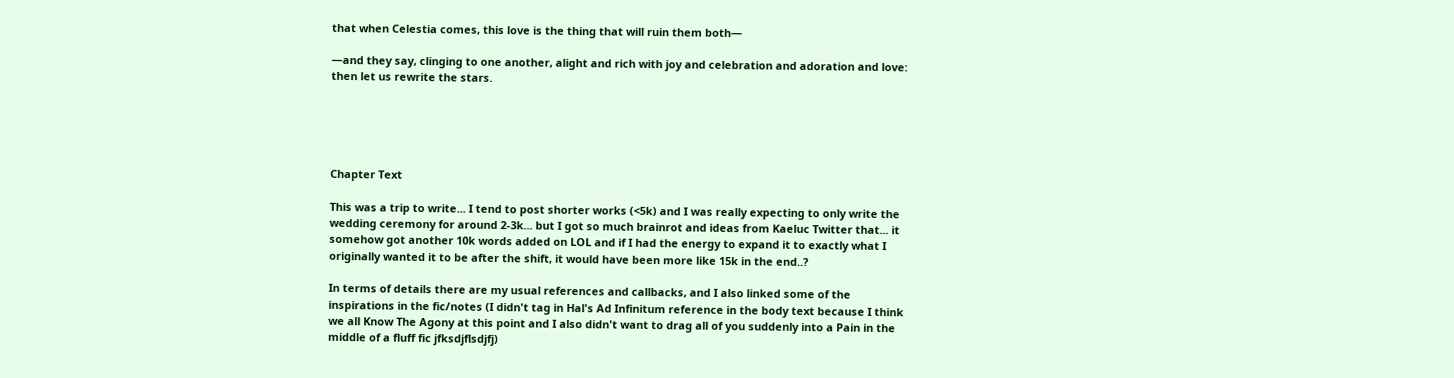that when Celestia comes, this love is the thing that will ruin them both—

—and they say, clinging to one another, alight and rich with joy and celebration and adoration and love: then let us rewrite the stars.





Chapter Text

This was a trip to write... I tend to post shorter works (<5k) and I was really expecting to only write the wedding ceremony for around 2-3k... but I got so much brainrot and ideas from Kaeluc Twitter that... it somehow got another 10k words added on LOL and if I had the energy to expand it to exactly what I originally wanted it to be after the shift, it would have been more like 15k in the end..?

In terms of details there are my usual references and callbacks, and I also linked some of the inspirations in the fic/notes (I didn't tag in Hal's Ad Infinitum reference in the body text because I think we all Know The Agony at this point and I also didn't want to drag all of you suddenly into a Pain in the middle of a fluff fic jfksdjflsdjfj)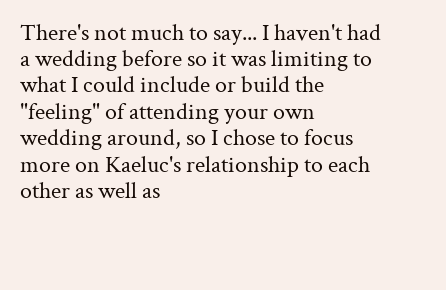There's not much to say... I haven't had a wedding before so it was limiting to what I could include or build the "feeling" of attending your own wedding around, so I chose to focus more on Kaeluc's relationship to each other as well as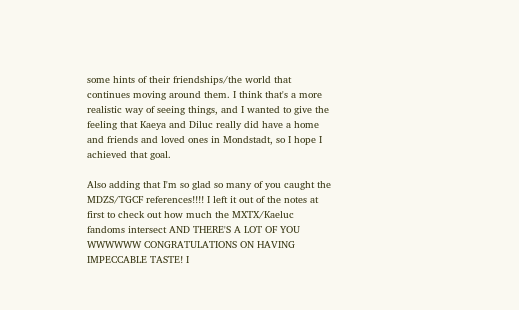some hints of their friendships/the world that continues moving around them. I think that's a more realistic way of seeing things, and I wanted to give the feeling that Kaeya and Diluc really did have a home and friends and loved ones in Mondstadt, so I hope I achieved that goal.

Also adding that I'm so glad so many of you caught the MDZS/TGCF references!!!! I left it out of the notes at first to check out how much the MXTX/Kaeluc fandoms intersect AND THERE'S A LOT OF YOU WWWWWW CONGRATULATIONS ON HAVING IMPECCABLE TASTE! I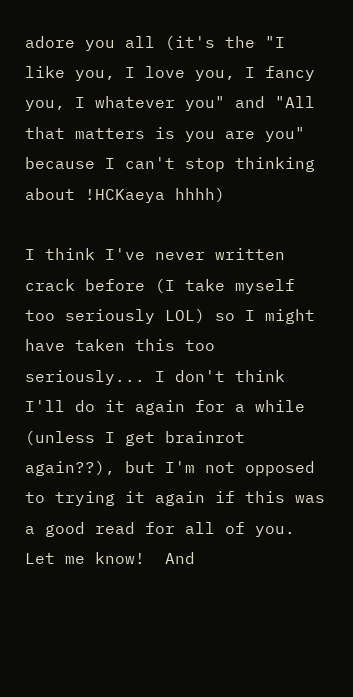adore you all (it's the "I like you, I love you, I fancy you, I whatever you" and "All that matters is you are you" because I can't stop thinking about !HCKaeya hhhh)

I think I've never written crack before (I take myself too seriously LOL) so I might have taken this too seriously... I don't think I'll do it again for a while (unless I get brainrot again??), but I'm not opposed to trying it again if this was a good read for all of you. Let me know!  And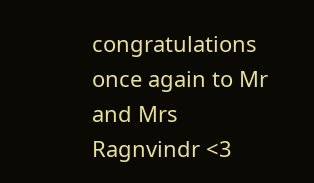congratulations once again to Mr and Mrs Ragnvindr <3